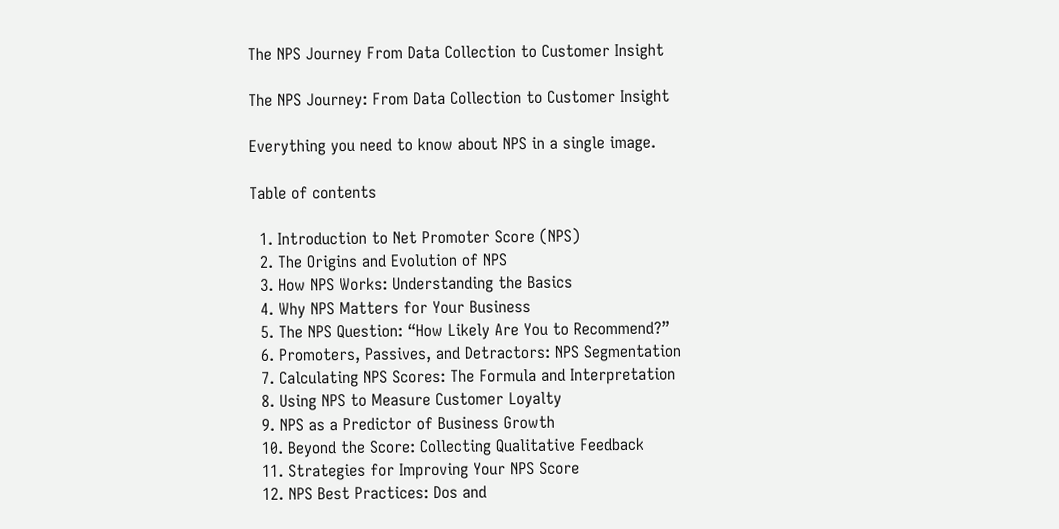The NPS Journey From Data Collection to Customer Insight

The NPS Journey: From Data Collection to Customer Insight

Everything you need to know about NPS in a single image.

Table of contents

  1. Introduction to Net Promoter Score (NPS)
  2. The Origins and Evolution of NPS
  3. How NPS Works: Understanding the Basics
  4. Why NPS Matters for Your Business
  5. The NPS Question: “How Likely Are You to Recommend?”
  6. Promoters, Passives, and Detractors: NPS Segmentation
  7. Calculating NPS Scores: The Formula and Interpretation
  8. Using NPS to Measure Customer Loyalty
  9. NPS as a Predictor of Business Growth
  10. Beyond the Score: Collecting Qualitative Feedback
  11. Strategies for Improving Your NPS Score
  12. NPS Best Practices: Dos and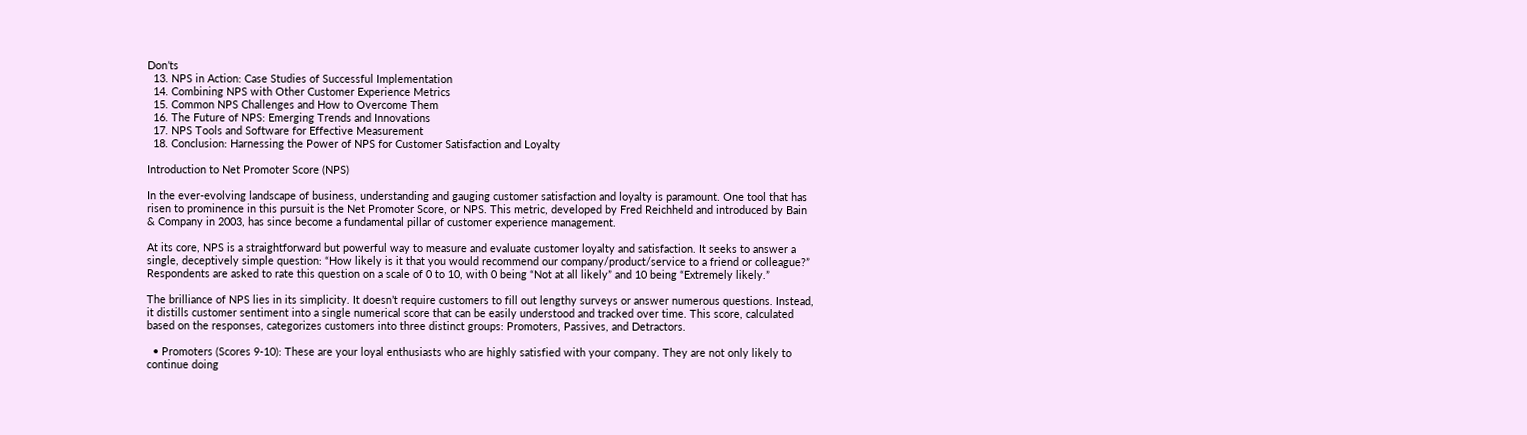Don’ts
  13. NPS in Action: Case Studies of Successful Implementation
  14. Combining NPS with Other Customer Experience Metrics
  15. Common NPS Challenges and How to Overcome Them
  16. The Future of NPS: Emerging Trends and Innovations
  17. NPS Tools and Software for Effective Measurement
  18. Conclusion: Harnessing the Power of NPS for Customer Satisfaction and Loyalty

Introduction to Net Promoter Score (NPS)

In the ever-evolving landscape of business, understanding and gauging customer satisfaction and loyalty is paramount. One tool that has risen to prominence in this pursuit is the Net Promoter Score, or NPS. This metric, developed by Fred Reichheld and introduced by Bain & Company in 2003, has since become a fundamental pillar of customer experience management.

At its core, NPS is a straightforward but powerful way to measure and evaluate customer loyalty and satisfaction. It seeks to answer a single, deceptively simple question: “How likely is it that you would recommend our company/product/service to a friend or colleague?” Respondents are asked to rate this question on a scale of 0 to 10, with 0 being “Not at all likely” and 10 being “Extremely likely.”

The brilliance of NPS lies in its simplicity. It doesn’t require customers to fill out lengthy surveys or answer numerous questions. Instead, it distills customer sentiment into a single numerical score that can be easily understood and tracked over time. This score, calculated based on the responses, categorizes customers into three distinct groups: Promoters, Passives, and Detractors.

  • Promoters (Scores 9-10): These are your loyal enthusiasts who are highly satisfied with your company. They are not only likely to continue doing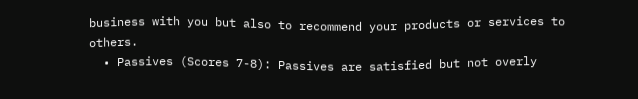business with you but also to recommend your products or services to others.
  • Passives (Scores 7-8): Passives are satisfied but not overly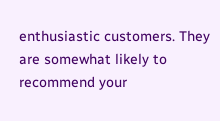enthusiastic customers. They are somewhat likely to recommend your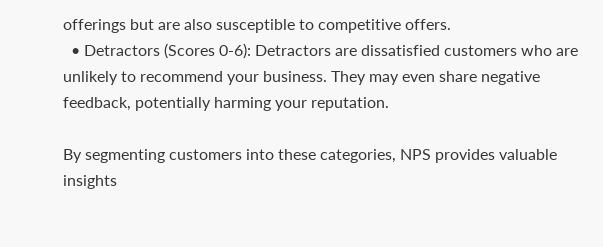offerings but are also susceptible to competitive offers.
  • Detractors (Scores 0-6): Detractors are dissatisfied customers who are unlikely to recommend your business. They may even share negative feedback, potentially harming your reputation.

By segmenting customers into these categories, NPS provides valuable insights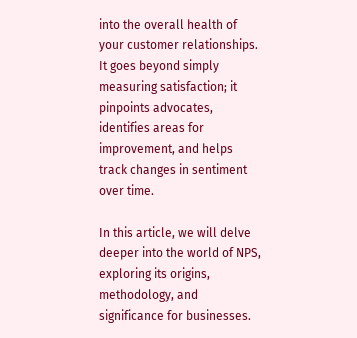into the overall health of your customer relationships. It goes beyond simply measuring satisfaction; it pinpoints advocates, identifies areas for improvement, and helps track changes in sentiment over time.

In this article, we will delve deeper into the world of NPS, exploring its origins, methodology, and significance for businesses.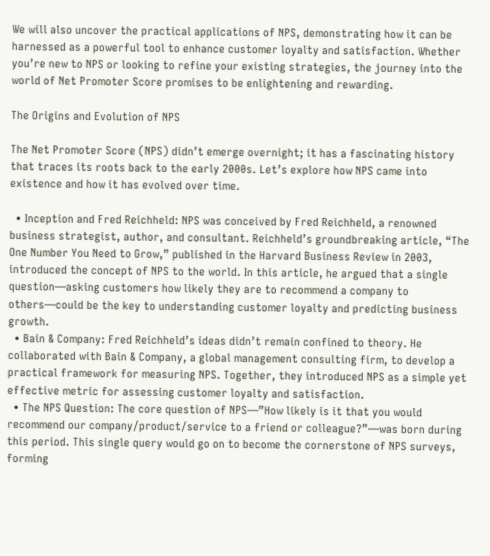We will also uncover the practical applications of NPS, demonstrating how it can be harnessed as a powerful tool to enhance customer loyalty and satisfaction. Whether you’re new to NPS or looking to refine your existing strategies, the journey into the world of Net Promoter Score promises to be enlightening and rewarding.

The Origins and Evolution of NPS

The Net Promoter Score (NPS) didn’t emerge overnight; it has a fascinating history that traces its roots back to the early 2000s. Let’s explore how NPS came into existence and how it has evolved over time.

  • Inception and Fred Reichheld: NPS was conceived by Fred Reichheld, a renowned business strategist, author, and consultant. Reichheld’s groundbreaking article, “The One Number You Need to Grow,” published in the Harvard Business Review in 2003, introduced the concept of NPS to the world. In this article, he argued that a single question—asking customers how likely they are to recommend a company to others—could be the key to understanding customer loyalty and predicting business growth.
  • Bain & Company: Fred Reichheld’s ideas didn’t remain confined to theory. He collaborated with Bain & Company, a global management consulting firm, to develop a practical framework for measuring NPS. Together, they introduced NPS as a simple yet effective metric for assessing customer loyalty and satisfaction.
  • The NPS Question: The core question of NPS—”How likely is it that you would recommend our company/product/service to a friend or colleague?”—was born during this period. This single query would go on to become the cornerstone of NPS surveys, forming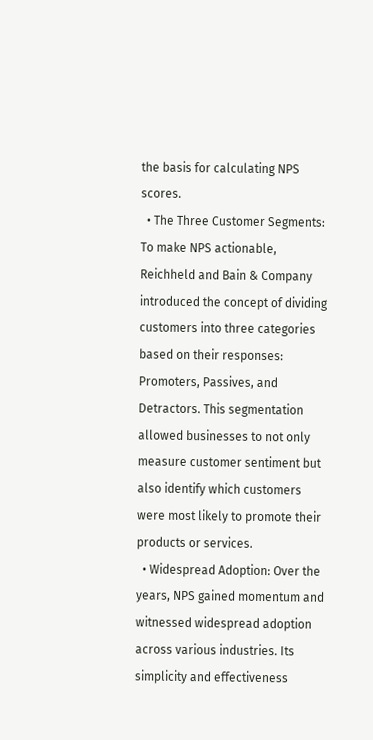the basis for calculating NPS scores.
  • The Three Customer Segments: To make NPS actionable, Reichheld and Bain & Company introduced the concept of dividing customers into three categories based on their responses: Promoters, Passives, and Detractors. This segmentation allowed businesses to not only measure customer sentiment but also identify which customers were most likely to promote their products or services.
  • Widespread Adoption: Over the years, NPS gained momentum and witnessed widespread adoption across various industries. Its simplicity and effectiveness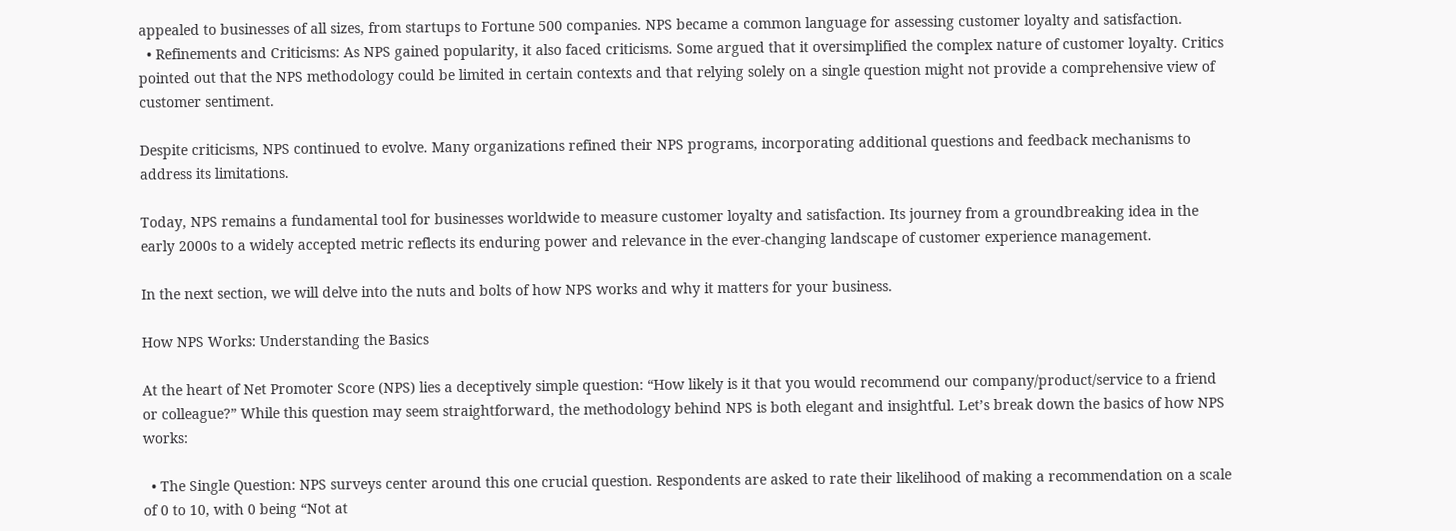appealed to businesses of all sizes, from startups to Fortune 500 companies. NPS became a common language for assessing customer loyalty and satisfaction.
  • Refinements and Criticisms: As NPS gained popularity, it also faced criticisms. Some argued that it oversimplified the complex nature of customer loyalty. Critics pointed out that the NPS methodology could be limited in certain contexts and that relying solely on a single question might not provide a comprehensive view of customer sentiment.

Despite criticisms, NPS continued to evolve. Many organizations refined their NPS programs, incorporating additional questions and feedback mechanisms to address its limitations.

Today, NPS remains a fundamental tool for businesses worldwide to measure customer loyalty and satisfaction. Its journey from a groundbreaking idea in the early 2000s to a widely accepted metric reflects its enduring power and relevance in the ever-changing landscape of customer experience management.

In the next section, we will delve into the nuts and bolts of how NPS works and why it matters for your business.

How NPS Works: Understanding the Basics

At the heart of Net Promoter Score (NPS) lies a deceptively simple question: “How likely is it that you would recommend our company/product/service to a friend or colleague?” While this question may seem straightforward, the methodology behind NPS is both elegant and insightful. Let’s break down the basics of how NPS works:

  • The Single Question: NPS surveys center around this one crucial question. Respondents are asked to rate their likelihood of making a recommendation on a scale of 0 to 10, with 0 being “Not at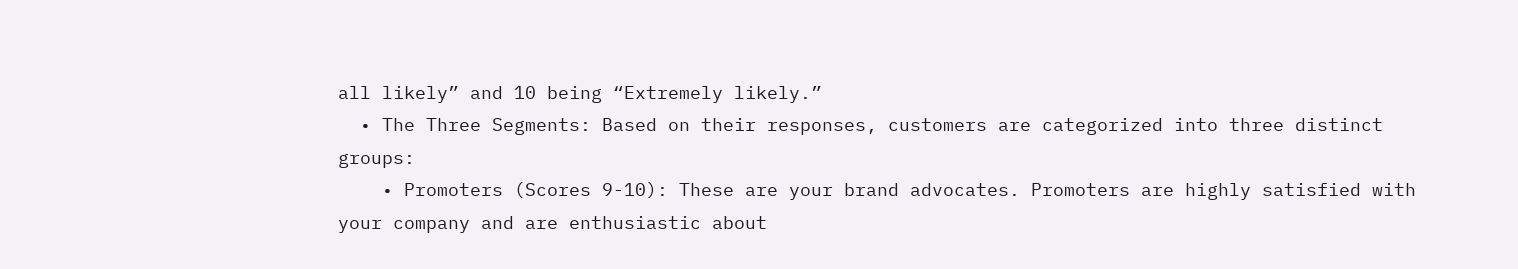all likely” and 10 being “Extremely likely.”
  • The Three Segments: Based on their responses, customers are categorized into three distinct groups:
    • Promoters (Scores 9-10): These are your brand advocates. Promoters are highly satisfied with your company and are enthusiastic about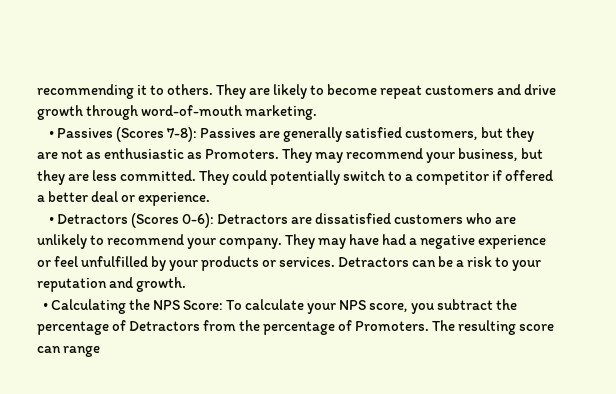recommending it to others. They are likely to become repeat customers and drive growth through word-of-mouth marketing.
    • Passives (Scores 7-8): Passives are generally satisfied customers, but they are not as enthusiastic as Promoters. They may recommend your business, but they are less committed. They could potentially switch to a competitor if offered a better deal or experience.
    • Detractors (Scores 0-6): Detractors are dissatisfied customers who are unlikely to recommend your company. They may have had a negative experience or feel unfulfilled by your products or services. Detractors can be a risk to your reputation and growth.
  • Calculating the NPS Score: To calculate your NPS score, you subtract the percentage of Detractors from the percentage of Promoters. The resulting score can range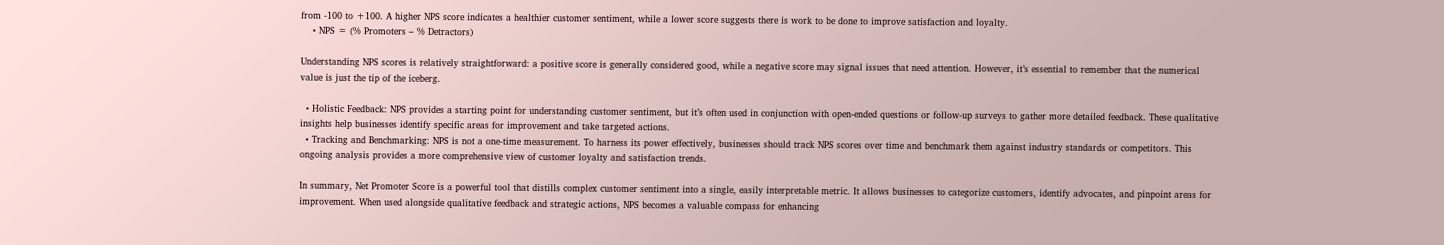from -100 to +100. A higher NPS score indicates a healthier customer sentiment, while a lower score suggests there is work to be done to improve satisfaction and loyalty.
    • NPS = (% Promoters – % Detractors)

Understanding NPS scores is relatively straightforward: a positive score is generally considered good, while a negative score may signal issues that need attention. However, it’s essential to remember that the numerical value is just the tip of the iceberg.

  • Holistic Feedback: NPS provides a starting point for understanding customer sentiment, but it’s often used in conjunction with open-ended questions or follow-up surveys to gather more detailed feedback. These qualitative insights help businesses identify specific areas for improvement and take targeted actions.
  • Tracking and Benchmarking: NPS is not a one-time measurement. To harness its power effectively, businesses should track NPS scores over time and benchmark them against industry standards or competitors. This ongoing analysis provides a more comprehensive view of customer loyalty and satisfaction trends.

In summary, Net Promoter Score is a powerful tool that distills complex customer sentiment into a single, easily interpretable metric. It allows businesses to categorize customers, identify advocates, and pinpoint areas for improvement. When used alongside qualitative feedback and strategic actions, NPS becomes a valuable compass for enhancing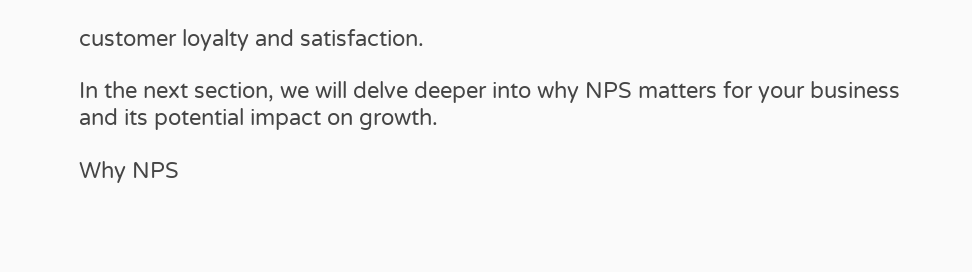customer loyalty and satisfaction.

In the next section, we will delve deeper into why NPS matters for your business and its potential impact on growth.

Why NPS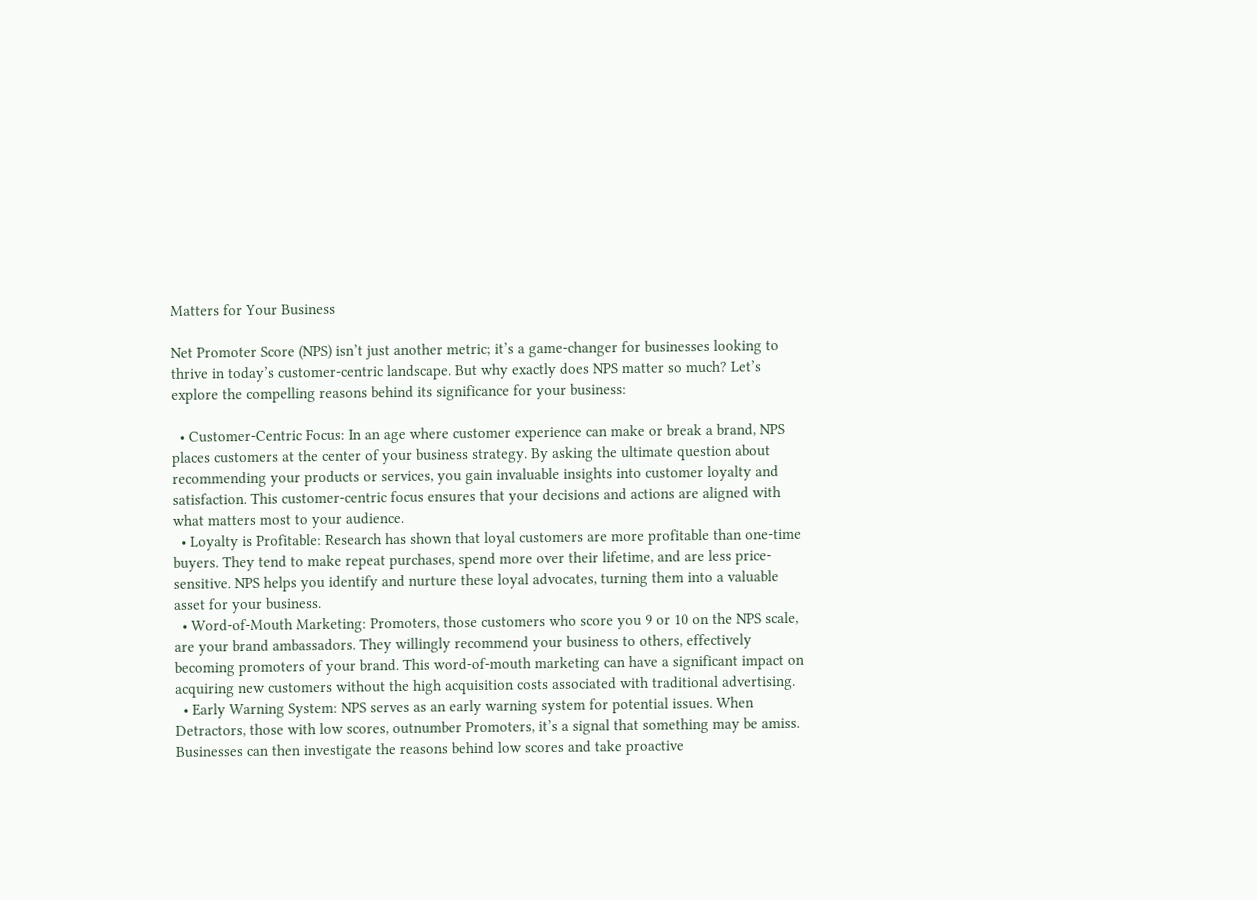Matters for Your Business

Net Promoter Score (NPS) isn’t just another metric; it’s a game-changer for businesses looking to thrive in today’s customer-centric landscape. But why exactly does NPS matter so much? Let’s explore the compelling reasons behind its significance for your business:

  • Customer-Centric Focus: In an age where customer experience can make or break a brand, NPS places customers at the center of your business strategy. By asking the ultimate question about recommending your products or services, you gain invaluable insights into customer loyalty and satisfaction. This customer-centric focus ensures that your decisions and actions are aligned with what matters most to your audience.
  • Loyalty is Profitable: Research has shown that loyal customers are more profitable than one-time buyers. They tend to make repeat purchases, spend more over their lifetime, and are less price-sensitive. NPS helps you identify and nurture these loyal advocates, turning them into a valuable asset for your business.
  • Word-of-Mouth Marketing: Promoters, those customers who score you 9 or 10 on the NPS scale, are your brand ambassadors. They willingly recommend your business to others, effectively becoming promoters of your brand. This word-of-mouth marketing can have a significant impact on acquiring new customers without the high acquisition costs associated with traditional advertising.
  • Early Warning System: NPS serves as an early warning system for potential issues. When Detractors, those with low scores, outnumber Promoters, it’s a signal that something may be amiss. Businesses can then investigate the reasons behind low scores and take proactive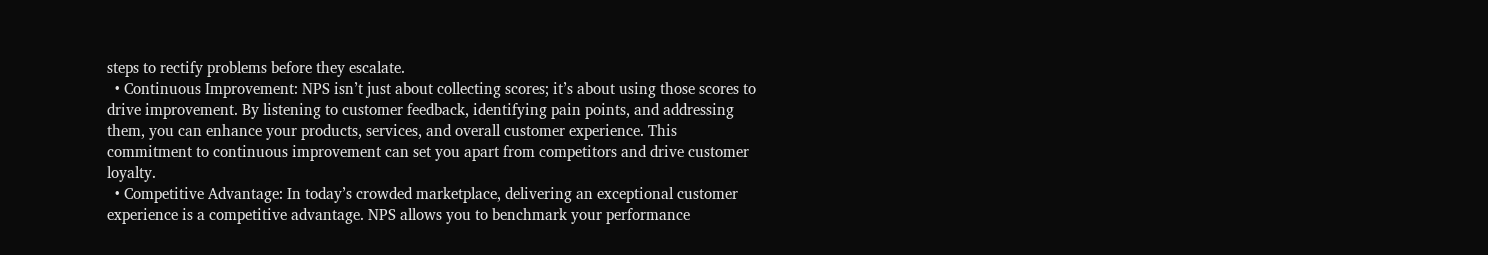steps to rectify problems before they escalate.
  • Continuous Improvement: NPS isn’t just about collecting scores; it’s about using those scores to drive improvement. By listening to customer feedback, identifying pain points, and addressing them, you can enhance your products, services, and overall customer experience. This commitment to continuous improvement can set you apart from competitors and drive customer loyalty.
  • Competitive Advantage: In today’s crowded marketplace, delivering an exceptional customer experience is a competitive advantage. NPS allows you to benchmark your performance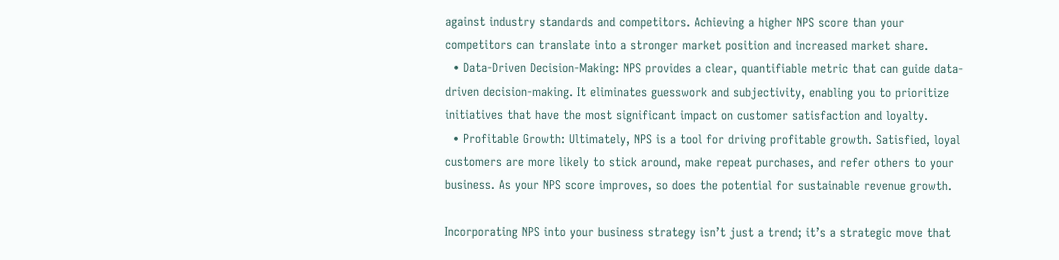against industry standards and competitors. Achieving a higher NPS score than your competitors can translate into a stronger market position and increased market share.
  • Data-Driven Decision-Making: NPS provides a clear, quantifiable metric that can guide data-driven decision-making. It eliminates guesswork and subjectivity, enabling you to prioritize initiatives that have the most significant impact on customer satisfaction and loyalty.
  • Profitable Growth: Ultimately, NPS is a tool for driving profitable growth. Satisfied, loyal customers are more likely to stick around, make repeat purchases, and refer others to your business. As your NPS score improves, so does the potential for sustainable revenue growth.

Incorporating NPS into your business strategy isn’t just a trend; it’s a strategic move that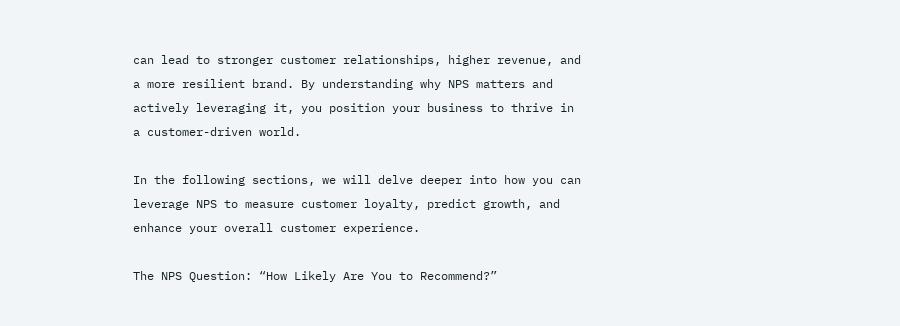can lead to stronger customer relationships, higher revenue, and a more resilient brand. By understanding why NPS matters and actively leveraging it, you position your business to thrive in a customer-driven world.

In the following sections, we will delve deeper into how you can leverage NPS to measure customer loyalty, predict growth, and enhance your overall customer experience.

The NPS Question: “How Likely Are You to Recommend?”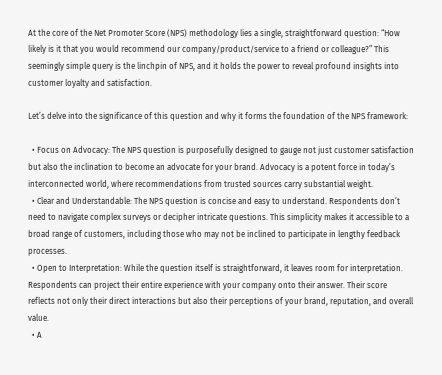At the core of the Net Promoter Score (NPS) methodology lies a single, straightforward question: “How likely is it that you would recommend our company/product/service to a friend or colleague?” This seemingly simple query is the linchpin of NPS, and it holds the power to reveal profound insights into customer loyalty and satisfaction.

Let’s delve into the significance of this question and why it forms the foundation of the NPS framework:

  • Focus on Advocacy: The NPS question is purposefully designed to gauge not just customer satisfaction but also the inclination to become an advocate for your brand. Advocacy is a potent force in today’s interconnected world, where recommendations from trusted sources carry substantial weight.
  • Clear and Understandable: The NPS question is concise and easy to understand. Respondents don’t need to navigate complex surveys or decipher intricate questions. This simplicity makes it accessible to a broad range of customers, including those who may not be inclined to participate in lengthy feedback processes.
  • Open to Interpretation: While the question itself is straightforward, it leaves room for interpretation. Respondents can project their entire experience with your company onto their answer. Their score reflects not only their direct interactions but also their perceptions of your brand, reputation, and overall value.
  • A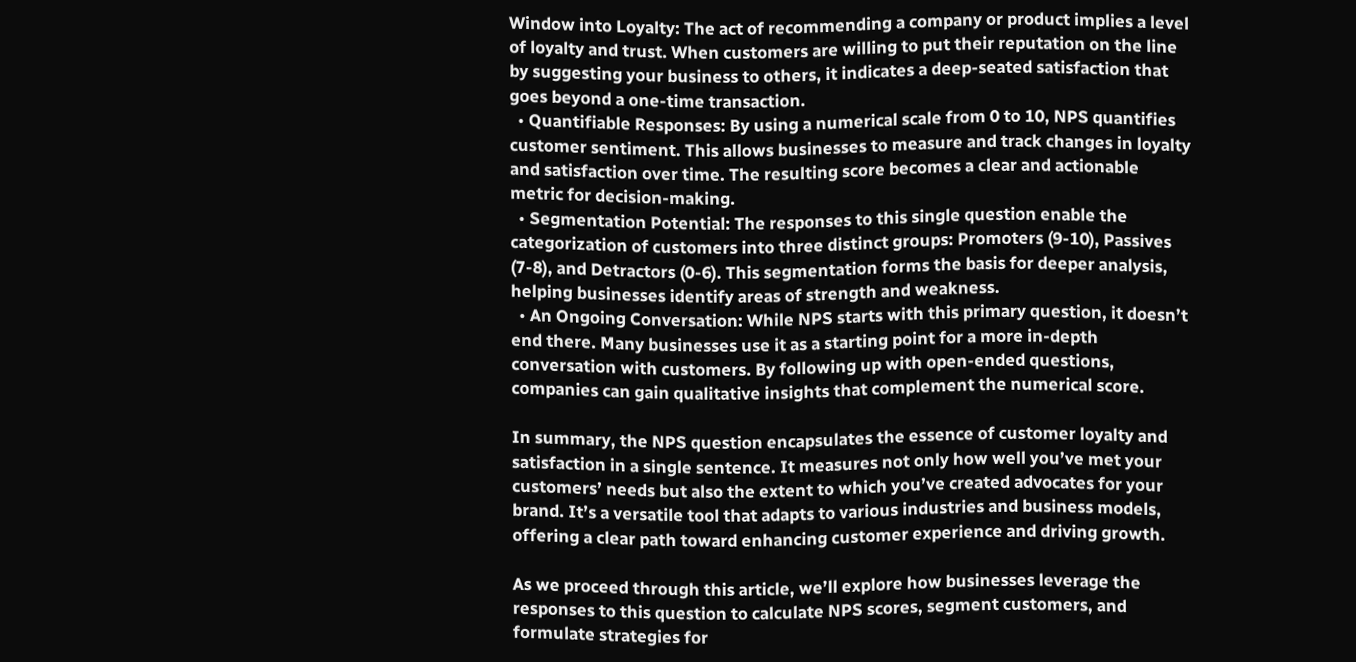Window into Loyalty: The act of recommending a company or product implies a level of loyalty and trust. When customers are willing to put their reputation on the line by suggesting your business to others, it indicates a deep-seated satisfaction that goes beyond a one-time transaction.
  • Quantifiable Responses: By using a numerical scale from 0 to 10, NPS quantifies customer sentiment. This allows businesses to measure and track changes in loyalty and satisfaction over time. The resulting score becomes a clear and actionable metric for decision-making.
  • Segmentation Potential: The responses to this single question enable the categorization of customers into three distinct groups: Promoters (9-10), Passives (7-8), and Detractors (0-6). This segmentation forms the basis for deeper analysis, helping businesses identify areas of strength and weakness.
  • An Ongoing Conversation: While NPS starts with this primary question, it doesn’t end there. Many businesses use it as a starting point for a more in-depth conversation with customers. By following up with open-ended questions, companies can gain qualitative insights that complement the numerical score.

In summary, the NPS question encapsulates the essence of customer loyalty and satisfaction in a single sentence. It measures not only how well you’ve met your customers’ needs but also the extent to which you’ve created advocates for your brand. It’s a versatile tool that adapts to various industries and business models, offering a clear path toward enhancing customer experience and driving growth.

As we proceed through this article, we’ll explore how businesses leverage the responses to this question to calculate NPS scores, segment customers, and formulate strategies for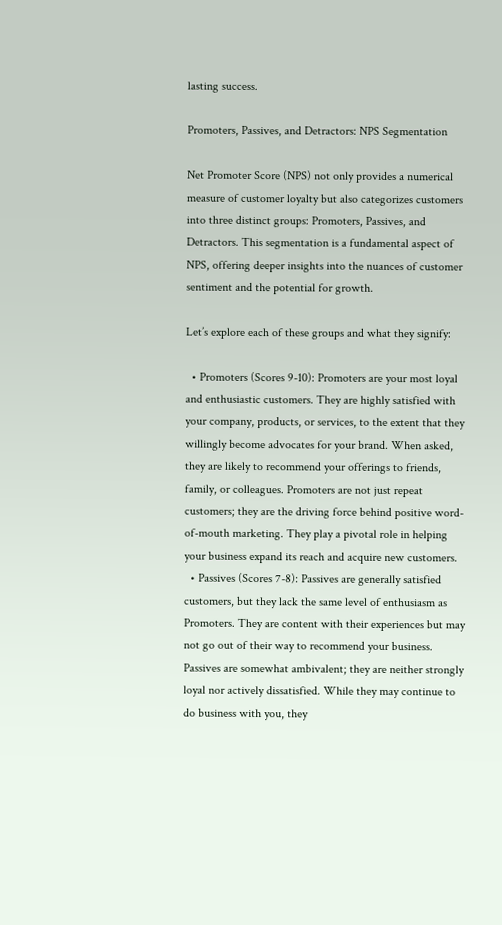lasting success.

Promoters, Passives, and Detractors: NPS Segmentation

Net Promoter Score (NPS) not only provides a numerical measure of customer loyalty but also categorizes customers into three distinct groups: Promoters, Passives, and Detractors. This segmentation is a fundamental aspect of NPS, offering deeper insights into the nuances of customer sentiment and the potential for growth.

Let’s explore each of these groups and what they signify:

  • Promoters (Scores 9-10): Promoters are your most loyal and enthusiastic customers. They are highly satisfied with your company, products, or services, to the extent that they willingly become advocates for your brand. When asked, they are likely to recommend your offerings to friends, family, or colleagues. Promoters are not just repeat customers; they are the driving force behind positive word-of-mouth marketing. They play a pivotal role in helping your business expand its reach and acquire new customers.
  • Passives (Scores 7-8): Passives are generally satisfied customers, but they lack the same level of enthusiasm as Promoters. They are content with their experiences but may not go out of their way to recommend your business. Passives are somewhat ambivalent; they are neither strongly loyal nor actively dissatisfied. While they may continue to do business with you, they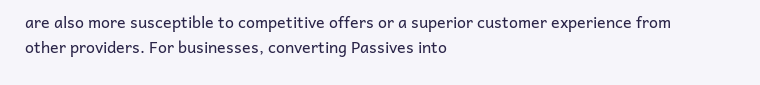are also more susceptible to competitive offers or a superior customer experience from other providers. For businesses, converting Passives into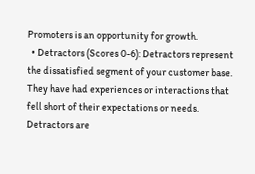Promoters is an opportunity for growth.
  • Detractors (Scores 0-6): Detractors represent the dissatisfied segment of your customer base. They have had experiences or interactions that fell short of their expectations or needs. Detractors are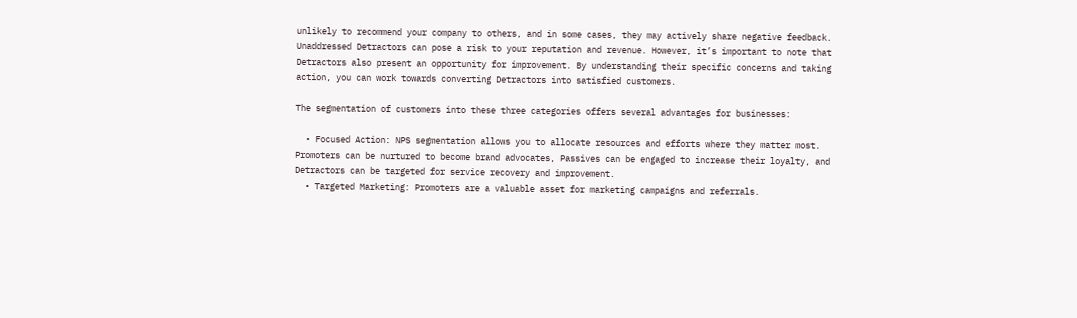unlikely to recommend your company to others, and in some cases, they may actively share negative feedback. Unaddressed Detractors can pose a risk to your reputation and revenue. However, it’s important to note that Detractors also present an opportunity for improvement. By understanding their specific concerns and taking action, you can work towards converting Detractors into satisfied customers.

The segmentation of customers into these three categories offers several advantages for businesses:

  • Focused Action: NPS segmentation allows you to allocate resources and efforts where they matter most. Promoters can be nurtured to become brand advocates, Passives can be engaged to increase their loyalty, and Detractors can be targeted for service recovery and improvement.
  • Targeted Marketing: Promoters are a valuable asset for marketing campaigns and referrals.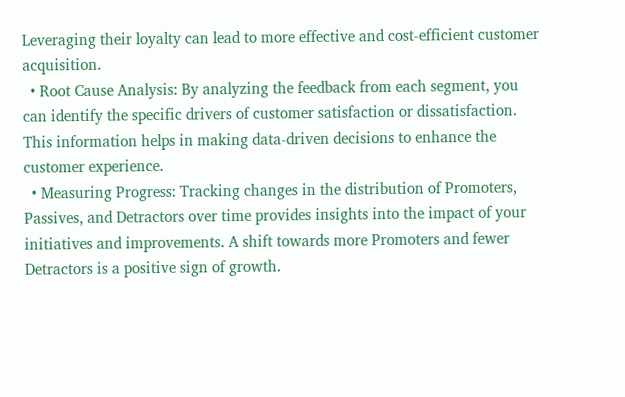Leveraging their loyalty can lead to more effective and cost-efficient customer acquisition.
  • Root Cause Analysis: By analyzing the feedback from each segment, you can identify the specific drivers of customer satisfaction or dissatisfaction. This information helps in making data-driven decisions to enhance the customer experience.
  • Measuring Progress: Tracking changes in the distribution of Promoters, Passives, and Detractors over time provides insights into the impact of your initiatives and improvements. A shift towards more Promoters and fewer Detractors is a positive sign of growth.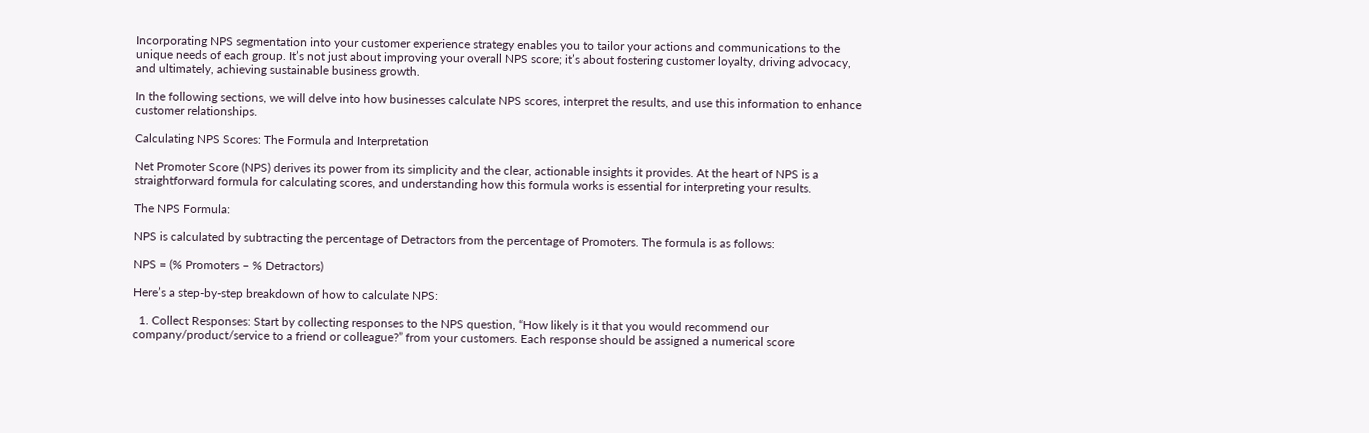Incorporating NPS segmentation into your customer experience strategy enables you to tailor your actions and communications to the unique needs of each group. It’s not just about improving your overall NPS score; it’s about fostering customer loyalty, driving advocacy, and ultimately, achieving sustainable business growth.

In the following sections, we will delve into how businesses calculate NPS scores, interpret the results, and use this information to enhance customer relationships.

Calculating NPS Scores: The Formula and Interpretation

Net Promoter Score (NPS) derives its power from its simplicity and the clear, actionable insights it provides. At the heart of NPS is a straightforward formula for calculating scores, and understanding how this formula works is essential for interpreting your results.

The NPS Formula:

NPS is calculated by subtracting the percentage of Detractors from the percentage of Promoters. The formula is as follows:

NPS = (% Promoters – % Detractors)

Here’s a step-by-step breakdown of how to calculate NPS:

  1. Collect Responses: Start by collecting responses to the NPS question, “How likely is it that you would recommend our company/product/service to a friend or colleague?” from your customers. Each response should be assigned a numerical score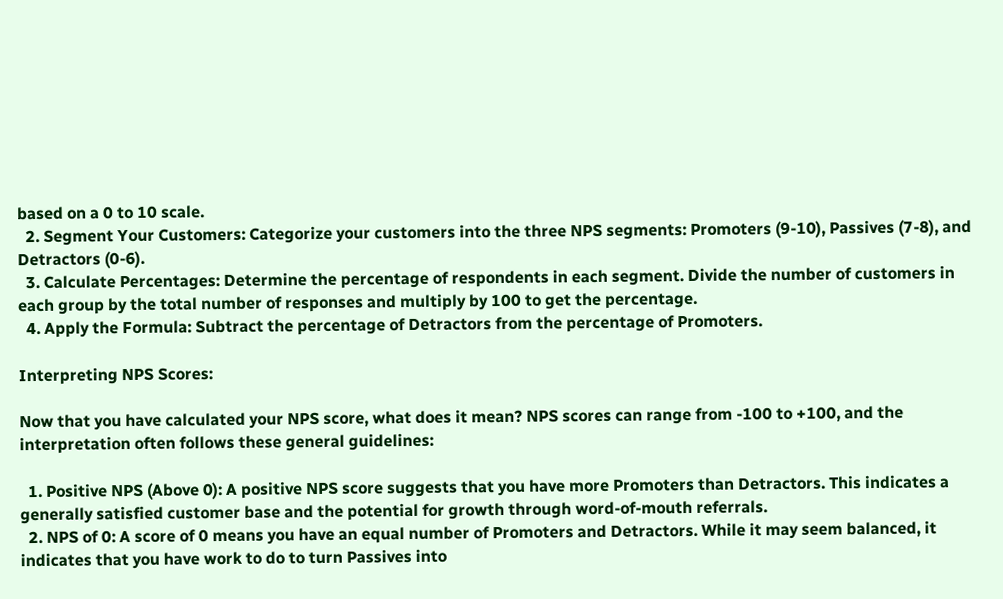based on a 0 to 10 scale.
  2. Segment Your Customers: Categorize your customers into the three NPS segments: Promoters (9-10), Passives (7-8), and Detractors (0-6).
  3. Calculate Percentages: Determine the percentage of respondents in each segment. Divide the number of customers in each group by the total number of responses and multiply by 100 to get the percentage.
  4. Apply the Formula: Subtract the percentage of Detractors from the percentage of Promoters.

Interpreting NPS Scores:

Now that you have calculated your NPS score, what does it mean? NPS scores can range from -100 to +100, and the interpretation often follows these general guidelines:

  1. Positive NPS (Above 0): A positive NPS score suggests that you have more Promoters than Detractors. This indicates a generally satisfied customer base and the potential for growth through word-of-mouth referrals.
  2. NPS of 0: A score of 0 means you have an equal number of Promoters and Detractors. While it may seem balanced, it indicates that you have work to do to turn Passives into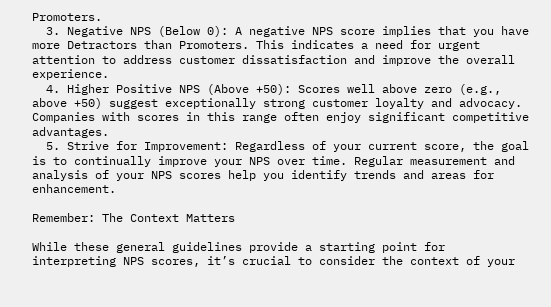Promoters.
  3. Negative NPS (Below 0): A negative NPS score implies that you have more Detractors than Promoters. This indicates a need for urgent attention to address customer dissatisfaction and improve the overall experience.
  4. Higher Positive NPS (Above +50): Scores well above zero (e.g., above +50) suggest exceptionally strong customer loyalty and advocacy. Companies with scores in this range often enjoy significant competitive advantages.
  5. Strive for Improvement: Regardless of your current score, the goal is to continually improve your NPS over time. Regular measurement and analysis of your NPS scores help you identify trends and areas for enhancement.

Remember: The Context Matters

While these general guidelines provide a starting point for interpreting NPS scores, it’s crucial to consider the context of your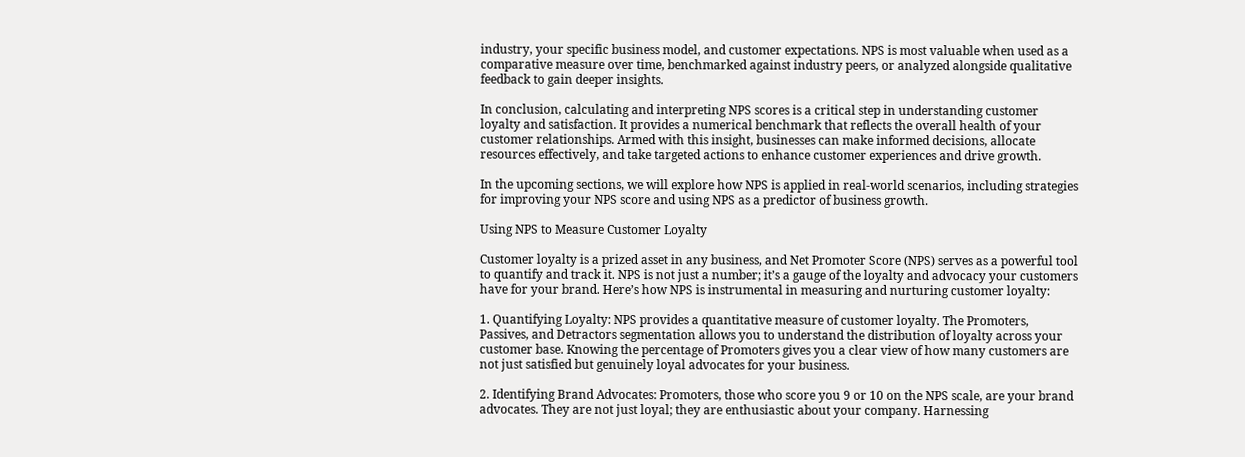industry, your specific business model, and customer expectations. NPS is most valuable when used as a comparative measure over time, benchmarked against industry peers, or analyzed alongside qualitative feedback to gain deeper insights.

In conclusion, calculating and interpreting NPS scores is a critical step in understanding customer loyalty and satisfaction. It provides a numerical benchmark that reflects the overall health of your customer relationships. Armed with this insight, businesses can make informed decisions, allocate resources effectively, and take targeted actions to enhance customer experiences and drive growth.

In the upcoming sections, we will explore how NPS is applied in real-world scenarios, including strategies for improving your NPS score and using NPS as a predictor of business growth.

Using NPS to Measure Customer Loyalty

Customer loyalty is a prized asset in any business, and Net Promoter Score (NPS) serves as a powerful tool to quantify and track it. NPS is not just a number; it’s a gauge of the loyalty and advocacy your customers have for your brand. Here’s how NPS is instrumental in measuring and nurturing customer loyalty:

1. Quantifying Loyalty: NPS provides a quantitative measure of customer loyalty. The Promoters, Passives, and Detractors segmentation allows you to understand the distribution of loyalty across your customer base. Knowing the percentage of Promoters gives you a clear view of how many customers are not just satisfied but genuinely loyal advocates for your business.

2. Identifying Brand Advocates: Promoters, those who score you 9 or 10 on the NPS scale, are your brand advocates. They are not just loyal; they are enthusiastic about your company. Harnessing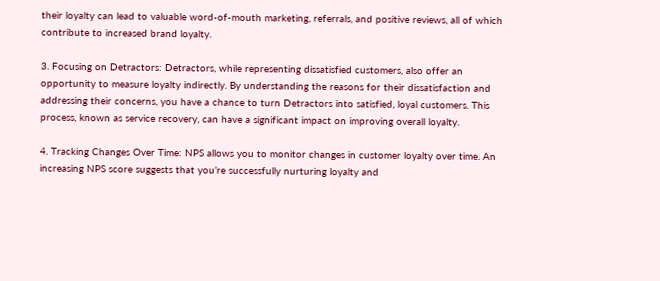their loyalty can lead to valuable word-of-mouth marketing, referrals, and positive reviews, all of which contribute to increased brand loyalty.

3. Focusing on Detractors: Detractors, while representing dissatisfied customers, also offer an opportunity to measure loyalty indirectly. By understanding the reasons for their dissatisfaction and addressing their concerns, you have a chance to turn Detractors into satisfied, loyal customers. This process, known as service recovery, can have a significant impact on improving overall loyalty.

4. Tracking Changes Over Time: NPS allows you to monitor changes in customer loyalty over time. An increasing NPS score suggests that you’re successfully nurturing loyalty and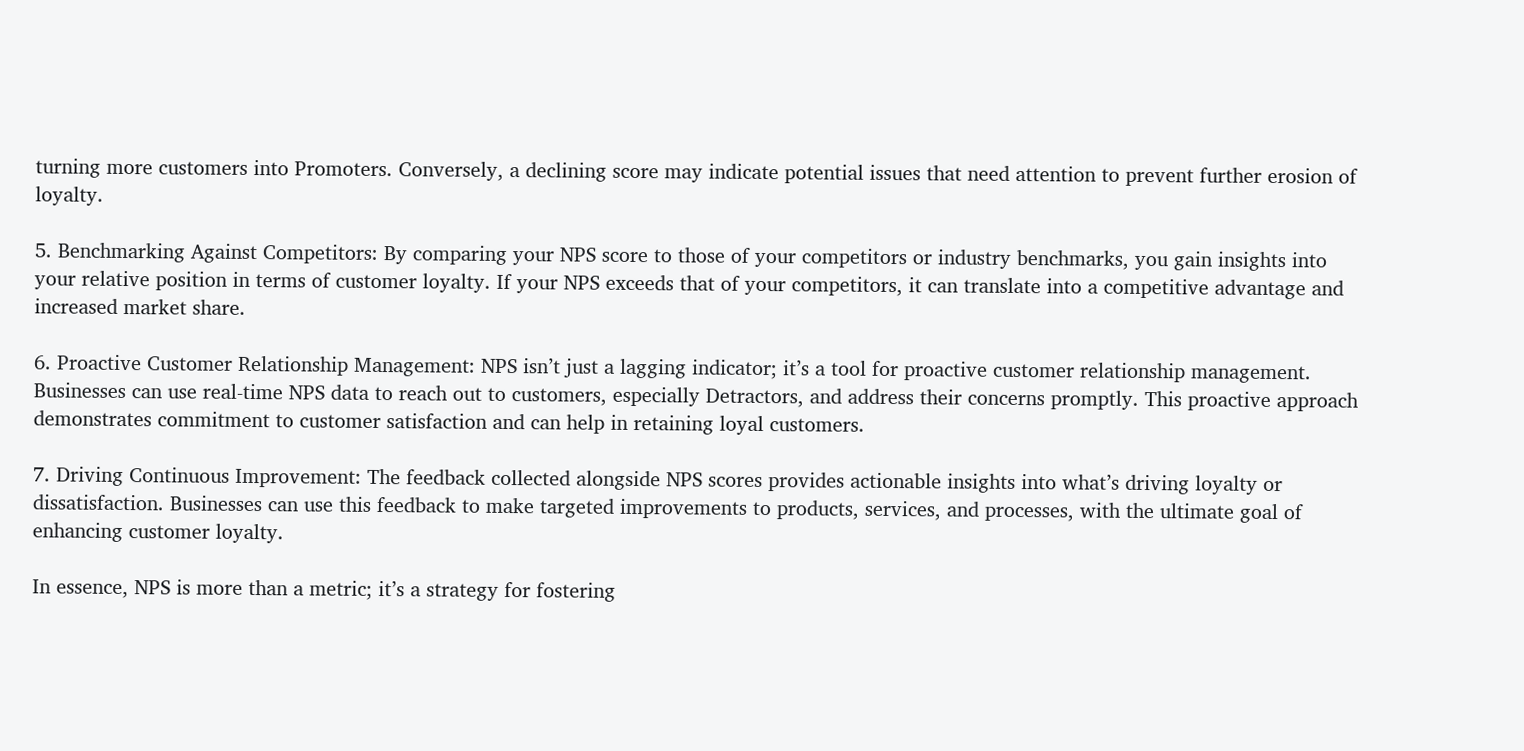turning more customers into Promoters. Conversely, a declining score may indicate potential issues that need attention to prevent further erosion of loyalty.

5. Benchmarking Against Competitors: By comparing your NPS score to those of your competitors or industry benchmarks, you gain insights into your relative position in terms of customer loyalty. If your NPS exceeds that of your competitors, it can translate into a competitive advantage and increased market share.

6. Proactive Customer Relationship Management: NPS isn’t just a lagging indicator; it’s a tool for proactive customer relationship management. Businesses can use real-time NPS data to reach out to customers, especially Detractors, and address their concerns promptly. This proactive approach demonstrates commitment to customer satisfaction and can help in retaining loyal customers.

7. Driving Continuous Improvement: The feedback collected alongside NPS scores provides actionable insights into what’s driving loyalty or dissatisfaction. Businesses can use this feedback to make targeted improvements to products, services, and processes, with the ultimate goal of enhancing customer loyalty.

In essence, NPS is more than a metric; it’s a strategy for fostering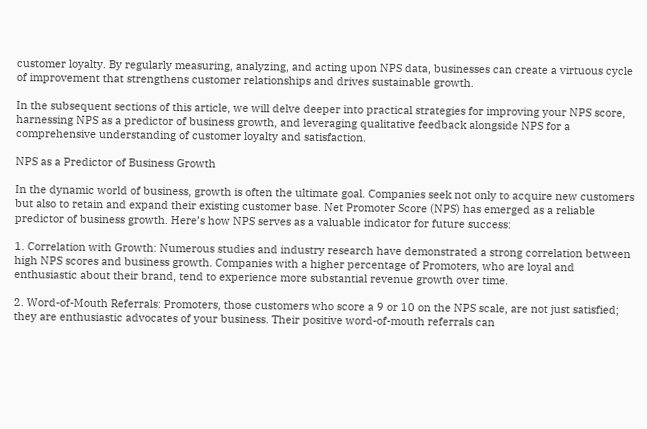customer loyalty. By regularly measuring, analyzing, and acting upon NPS data, businesses can create a virtuous cycle of improvement that strengthens customer relationships and drives sustainable growth.

In the subsequent sections of this article, we will delve deeper into practical strategies for improving your NPS score, harnessing NPS as a predictor of business growth, and leveraging qualitative feedback alongside NPS for a comprehensive understanding of customer loyalty and satisfaction.

NPS as a Predictor of Business Growth

In the dynamic world of business, growth is often the ultimate goal. Companies seek not only to acquire new customers but also to retain and expand their existing customer base. Net Promoter Score (NPS) has emerged as a reliable predictor of business growth. Here’s how NPS serves as a valuable indicator for future success:

1. Correlation with Growth: Numerous studies and industry research have demonstrated a strong correlation between high NPS scores and business growth. Companies with a higher percentage of Promoters, who are loyal and enthusiastic about their brand, tend to experience more substantial revenue growth over time.

2. Word-of-Mouth Referrals: Promoters, those customers who score a 9 or 10 on the NPS scale, are not just satisfied; they are enthusiastic advocates of your business. Their positive word-of-mouth referrals can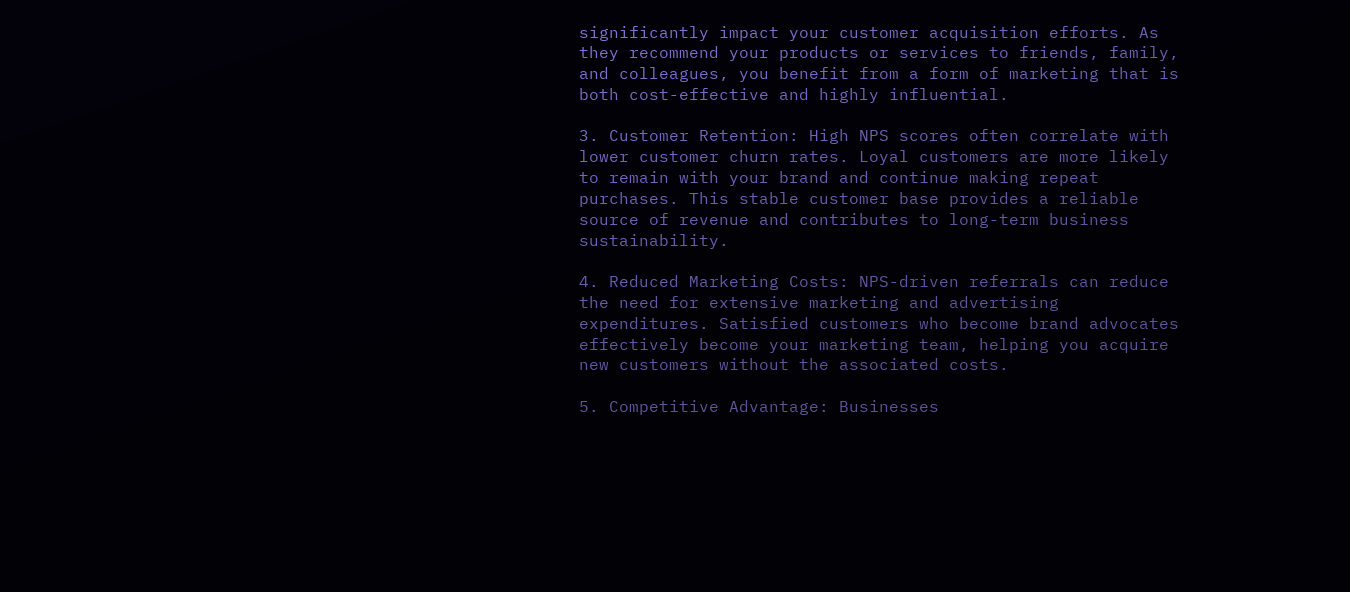significantly impact your customer acquisition efforts. As they recommend your products or services to friends, family, and colleagues, you benefit from a form of marketing that is both cost-effective and highly influential.

3. Customer Retention: High NPS scores often correlate with lower customer churn rates. Loyal customers are more likely to remain with your brand and continue making repeat purchases. This stable customer base provides a reliable source of revenue and contributes to long-term business sustainability.

4. Reduced Marketing Costs: NPS-driven referrals can reduce the need for extensive marketing and advertising expenditures. Satisfied customers who become brand advocates effectively become your marketing team, helping you acquire new customers without the associated costs.

5. Competitive Advantage: Businesses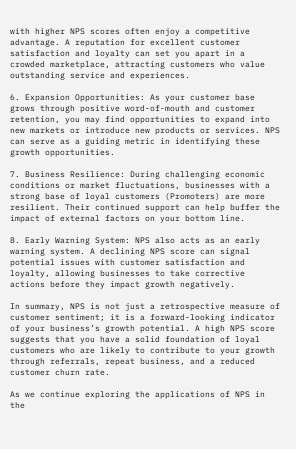with higher NPS scores often enjoy a competitive advantage. A reputation for excellent customer satisfaction and loyalty can set you apart in a crowded marketplace, attracting customers who value outstanding service and experiences.

6. Expansion Opportunities: As your customer base grows through positive word-of-mouth and customer retention, you may find opportunities to expand into new markets or introduce new products or services. NPS can serve as a guiding metric in identifying these growth opportunities.

7. Business Resilience: During challenging economic conditions or market fluctuations, businesses with a strong base of loyal customers (Promoters) are more resilient. Their continued support can help buffer the impact of external factors on your bottom line.

8. Early Warning System: NPS also acts as an early warning system. A declining NPS score can signal potential issues with customer satisfaction and loyalty, allowing businesses to take corrective actions before they impact growth negatively.

In summary, NPS is not just a retrospective measure of customer sentiment; it is a forward-looking indicator of your business’s growth potential. A high NPS score suggests that you have a solid foundation of loyal customers who are likely to contribute to your growth through referrals, repeat business, and a reduced customer churn rate.

As we continue exploring the applications of NPS in the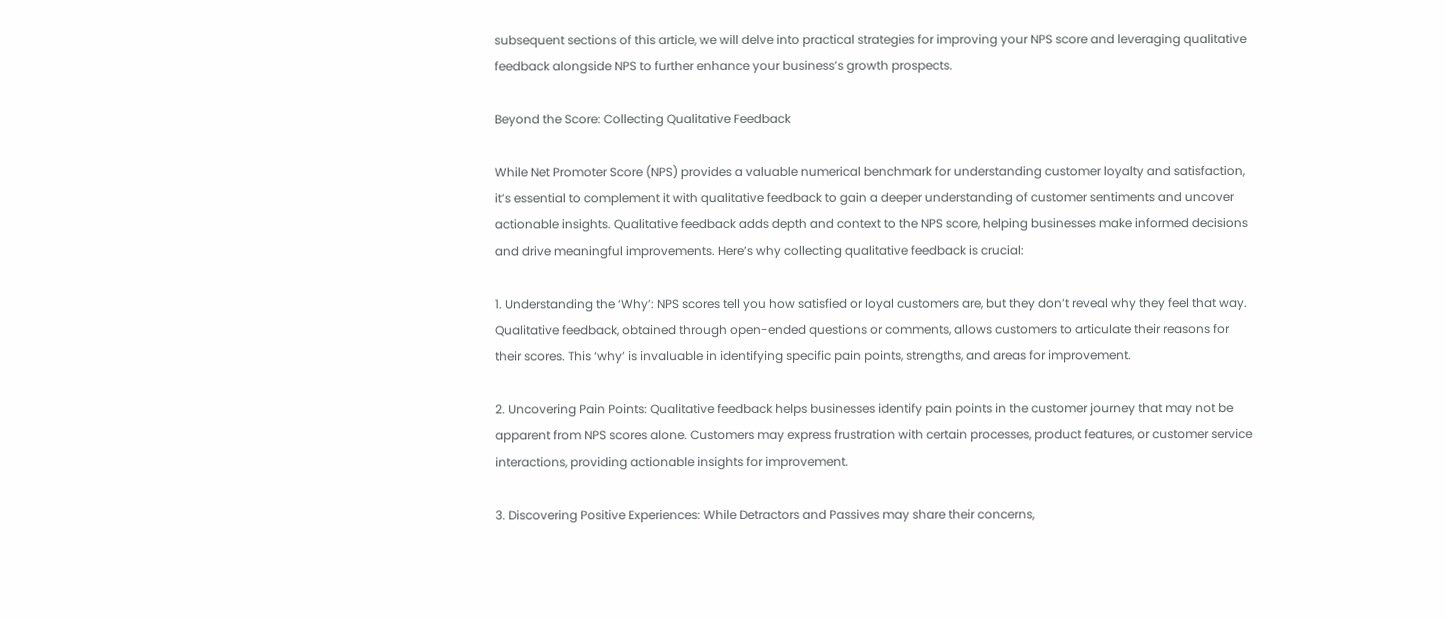subsequent sections of this article, we will delve into practical strategies for improving your NPS score and leveraging qualitative feedback alongside NPS to further enhance your business’s growth prospects.

Beyond the Score: Collecting Qualitative Feedback

While Net Promoter Score (NPS) provides a valuable numerical benchmark for understanding customer loyalty and satisfaction, it’s essential to complement it with qualitative feedback to gain a deeper understanding of customer sentiments and uncover actionable insights. Qualitative feedback adds depth and context to the NPS score, helping businesses make informed decisions and drive meaningful improvements. Here’s why collecting qualitative feedback is crucial:

1. Understanding the ‘Why’: NPS scores tell you how satisfied or loyal customers are, but they don’t reveal why they feel that way. Qualitative feedback, obtained through open-ended questions or comments, allows customers to articulate their reasons for their scores. This ‘why’ is invaluable in identifying specific pain points, strengths, and areas for improvement.

2. Uncovering Pain Points: Qualitative feedback helps businesses identify pain points in the customer journey that may not be apparent from NPS scores alone. Customers may express frustration with certain processes, product features, or customer service interactions, providing actionable insights for improvement.

3. Discovering Positive Experiences: While Detractors and Passives may share their concerns,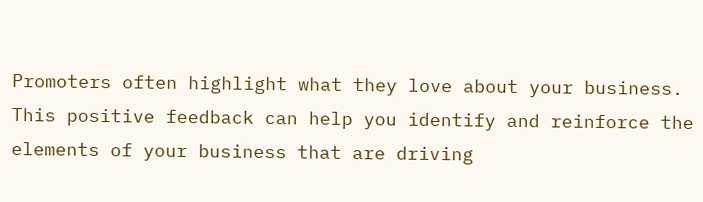Promoters often highlight what they love about your business. This positive feedback can help you identify and reinforce the elements of your business that are driving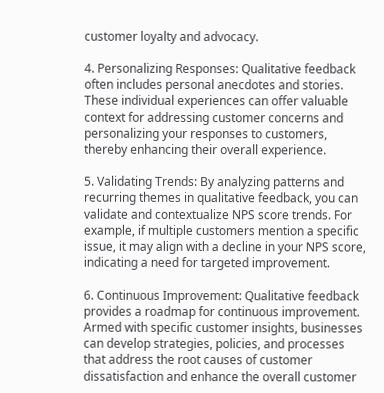customer loyalty and advocacy.

4. Personalizing Responses: Qualitative feedback often includes personal anecdotes and stories. These individual experiences can offer valuable context for addressing customer concerns and personalizing your responses to customers, thereby enhancing their overall experience.

5. Validating Trends: By analyzing patterns and recurring themes in qualitative feedback, you can validate and contextualize NPS score trends. For example, if multiple customers mention a specific issue, it may align with a decline in your NPS score, indicating a need for targeted improvement.

6. Continuous Improvement: Qualitative feedback provides a roadmap for continuous improvement. Armed with specific customer insights, businesses can develop strategies, policies, and processes that address the root causes of customer dissatisfaction and enhance the overall customer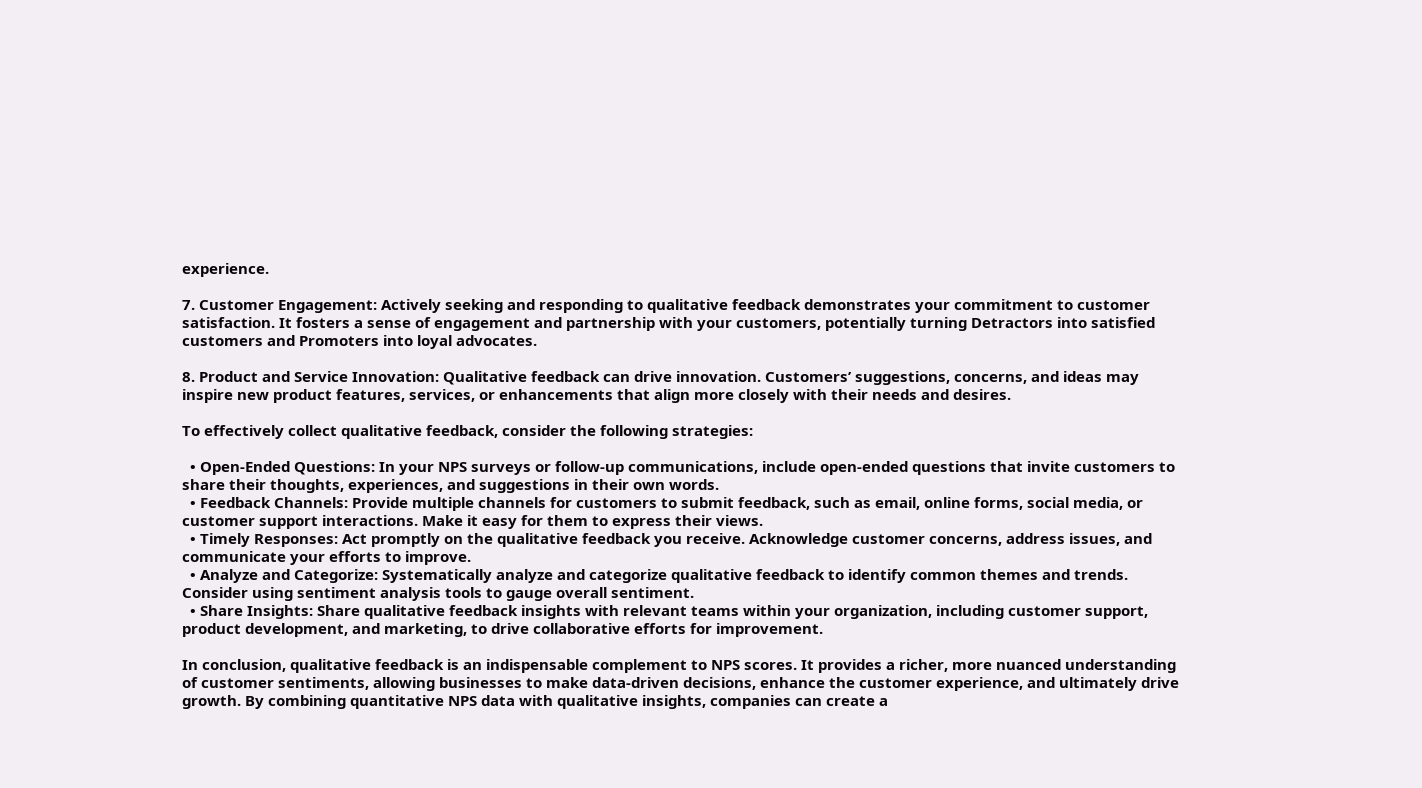experience.

7. Customer Engagement: Actively seeking and responding to qualitative feedback demonstrates your commitment to customer satisfaction. It fosters a sense of engagement and partnership with your customers, potentially turning Detractors into satisfied customers and Promoters into loyal advocates.

8. Product and Service Innovation: Qualitative feedback can drive innovation. Customers’ suggestions, concerns, and ideas may inspire new product features, services, or enhancements that align more closely with their needs and desires.

To effectively collect qualitative feedback, consider the following strategies:

  • Open-Ended Questions: In your NPS surveys or follow-up communications, include open-ended questions that invite customers to share their thoughts, experiences, and suggestions in their own words.
  • Feedback Channels: Provide multiple channels for customers to submit feedback, such as email, online forms, social media, or customer support interactions. Make it easy for them to express their views.
  • Timely Responses: Act promptly on the qualitative feedback you receive. Acknowledge customer concerns, address issues, and communicate your efforts to improve.
  • Analyze and Categorize: Systematically analyze and categorize qualitative feedback to identify common themes and trends. Consider using sentiment analysis tools to gauge overall sentiment.
  • Share Insights: Share qualitative feedback insights with relevant teams within your organization, including customer support, product development, and marketing, to drive collaborative efforts for improvement.

In conclusion, qualitative feedback is an indispensable complement to NPS scores. It provides a richer, more nuanced understanding of customer sentiments, allowing businesses to make data-driven decisions, enhance the customer experience, and ultimately drive growth. By combining quantitative NPS data with qualitative insights, companies can create a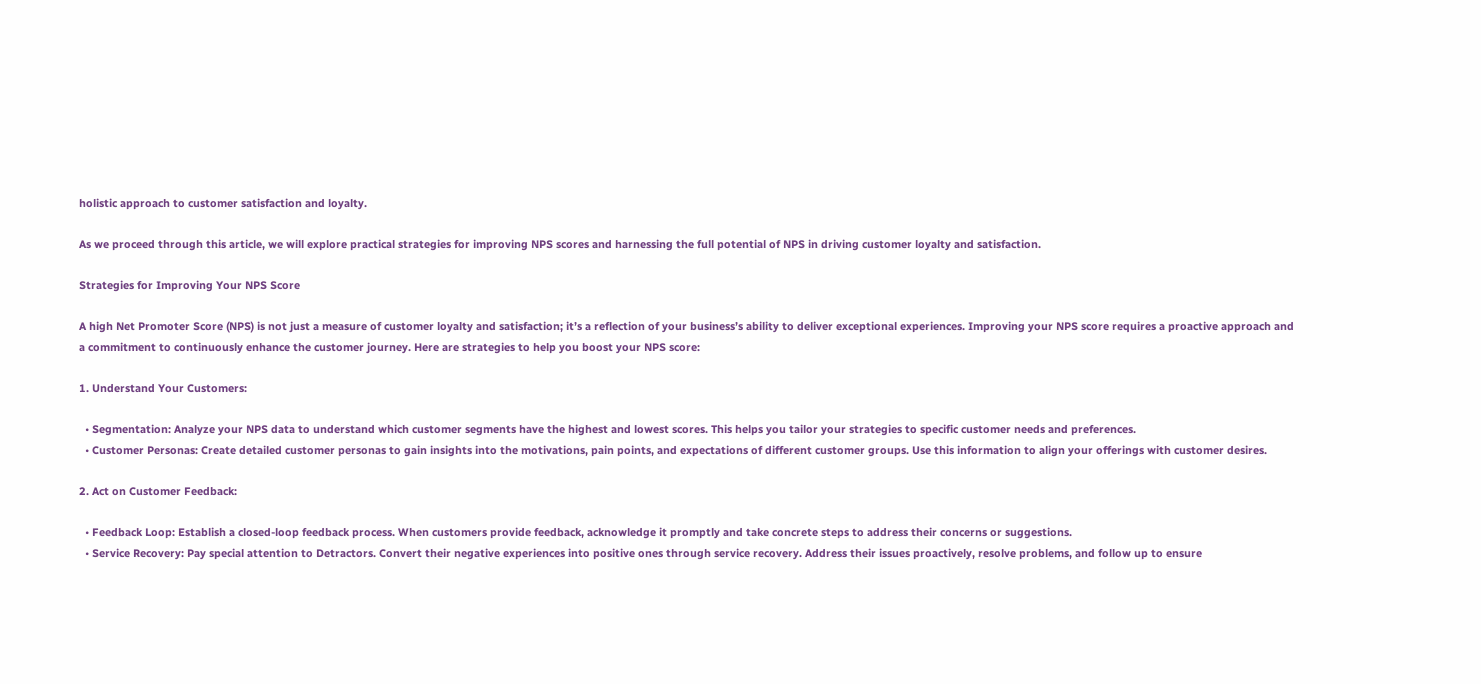holistic approach to customer satisfaction and loyalty.

As we proceed through this article, we will explore practical strategies for improving NPS scores and harnessing the full potential of NPS in driving customer loyalty and satisfaction.

Strategies for Improving Your NPS Score

A high Net Promoter Score (NPS) is not just a measure of customer loyalty and satisfaction; it’s a reflection of your business’s ability to deliver exceptional experiences. Improving your NPS score requires a proactive approach and a commitment to continuously enhance the customer journey. Here are strategies to help you boost your NPS score:

1. Understand Your Customers:

  • Segmentation: Analyze your NPS data to understand which customer segments have the highest and lowest scores. This helps you tailor your strategies to specific customer needs and preferences.
  • Customer Personas: Create detailed customer personas to gain insights into the motivations, pain points, and expectations of different customer groups. Use this information to align your offerings with customer desires.

2. Act on Customer Feedback:

  • Feedback Loop: Establish a closed-loop feedback process. When customers provide feedback, acknowledge it promptly and take concrete steps to address their concerns or suggestions.
  • Service Recovery: Pay special attention to Detractors. Convert their negative experiences into positive ones through service recovery. Address their issues proactively, resolve problems, and follow up to ensure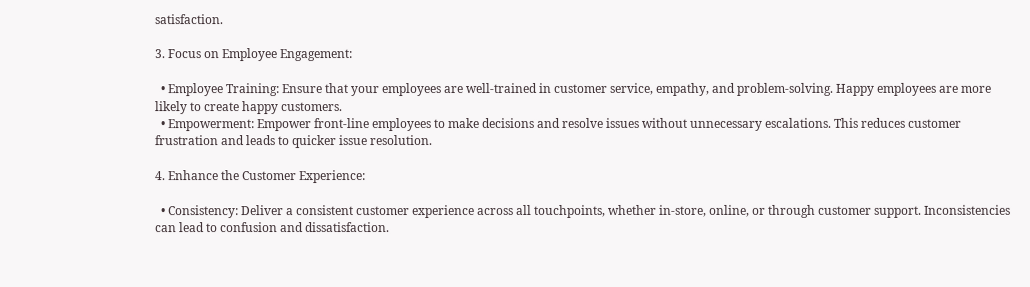satisfaction.

3. Focus on Employee Engagement:

  • Employee Training: Ensure that your employees are well-trained in customer service, empathy, and problem-solving. Happy employees are more likely to create happy customers.
  • Empowerment: Empower front-line employees to make decisions and resolve issues without unnecessary escalations. This reduces customer frustration and leads to quicker issue resolution.

4. Enhance the Customer Experience:

  • Consistency: Deliver a consistent customer experience across all touchpoints, whether in-store, online, or through customer support. Inconsistencies can lead to confusion and dissatisfaction.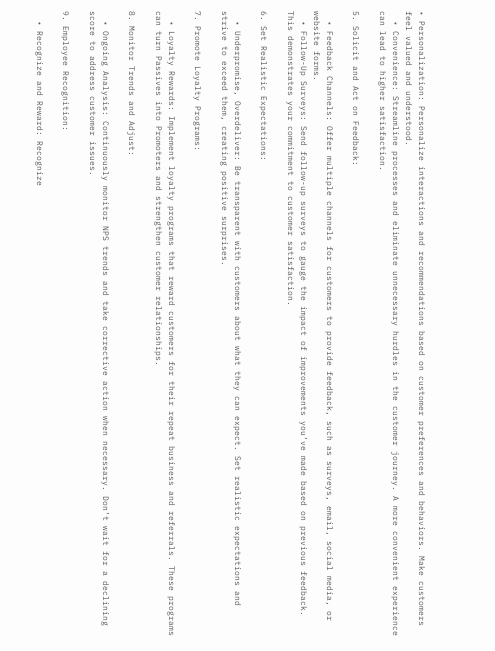• Personalization: Personalize interactions and recommendations based on customer preferences and behaviors. Make customers feel valued and understood.
  • Convenience: Streamline processes and eliminate unnecessary hurdles in the customer journey. A more convenient experience can lead to higher satisfaction.

5. Solicit and Act on Feedback:

  • Feedback Channels: Offer multiple channels for customers to provide feedback, such as surveys, email, social media, or website forms.
  • Follow-Up Surveys: Send follow-up surveys to gauge the impact of improvements you’ve made based on previous feedback. This demonstrates your commitment to customer satisfaction.

6. Set Realistic Expectations:

  • Underpromise, Overdeliver: Be transparent with customers about what they can expect. Set realistic expectations and strive to exceed them, creating positive surprises.

7. Promote Loyalty Programs:

  • Loyalty Rewards: Implement loyalty programs that reward customers for their repeat business and referrals. These programs can turn Passives into Promoters and strengthen customer relationships.

8. Monitor Trends and Adjust:

  • Ongoing Analysis: Continuously monitor NPS trends and take corrective action when necessary. Don’t wait for a declining score to address customer issues.

9. Employee Recognition:

  • Recognize and Reward: Recognize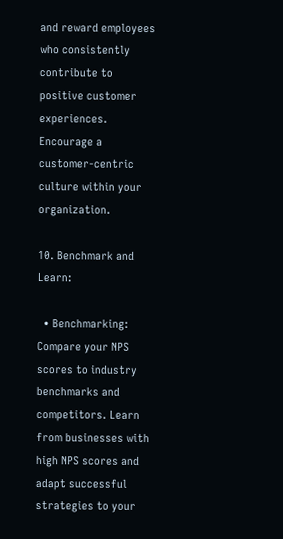and reward employees who consistently contribute to positive customer experiences. Encourage a customer-centric culture within your organization.

10. Benchmark and Learn:

  • Benchmarking: Compare your NPS scores to industry benchmarks and competitors. Learn from businesses with high NPS scores and adapt successful strategies to your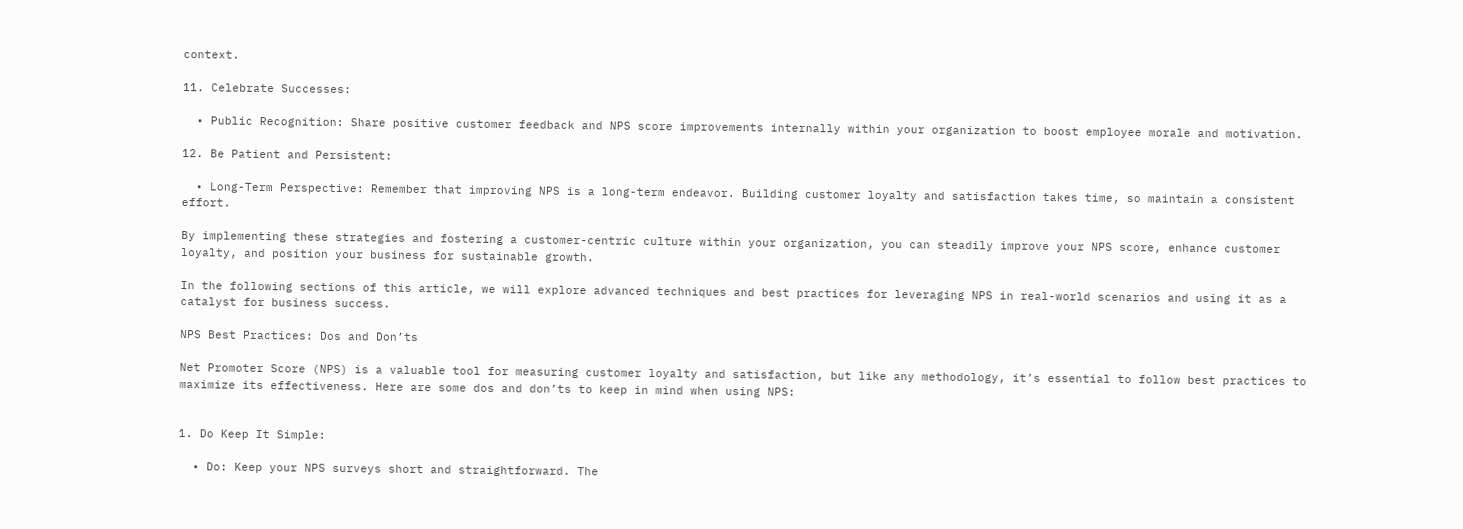context.

11. Celebrate Successes:

  • Public Recognition: Share positive customer feedback and NPS score improvements internally within your organization to boost employee morale and motivation.

12. Be Patient and Persistent:

  • Long-Term Perspective: Remember that improving NPS is a long-term endeavor. Building customer loyalty and satisfaction takes time, so maintain a consistent effort.

By implementing these strategies and fostering a customer-centric culture within your organization, you can steadily improve your NPS score, enhance customer loyalty, and position your business for sustainable growth.

In the following sections of this article, we will explore advanced techniques and best practices for leveraging NPS in real-world scenarios and using it as a catalyst for business success.

NPS Best Practices: Dos and Don’ts

Net Promoter Score (NPS) is a valuable tool for measuring customer loyalty and satisfaction, but like any methodology, it’s essential to follow best practices to maximize its effectiveness. Here are some dos and don’ts to keep in mind when using NPS:


1. Do Keep It Simple:

  • Do: Keep your NPS surveys short and straightforward. The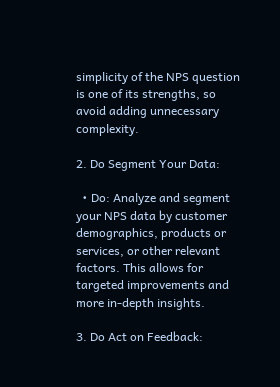simplicity of the NPS question is one of its strengths, so avoid adding unnecessary complexity.

2. Do Segment Your Data:

  • Do: Analyze and segment your NPS data by customer demographics, products or services, or other relevant factors. This allows for targeted improvements and more in-depth insights.

3. Do Act on Feedback: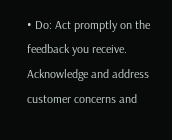• Do: Act promptly on the feedback you receive. Acknowledge and address customer concerns and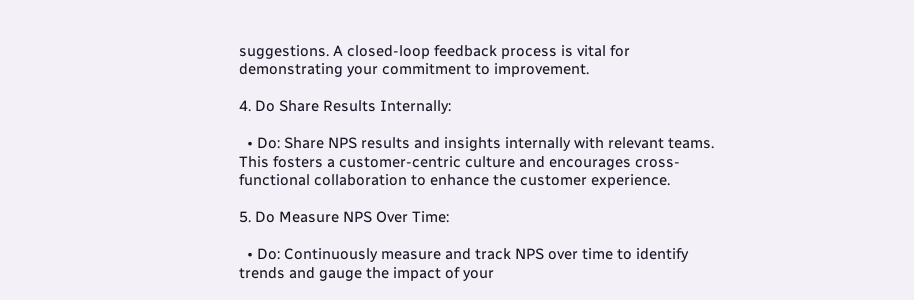suggestions. A closed-loop feedback process is vital for demonstrating your commitment to improvement.

4. Do Share Results Internally:

  • Do: Share NPS results and insights internally with relevant teams. This fosters a customer-centric culture and encourages cross-functional collaboration to enhance the customer experience.

5. Do Measure NPS Over Time:

  • Do: Continuously measure and track NPS over time to identify trends and gauge the impact of your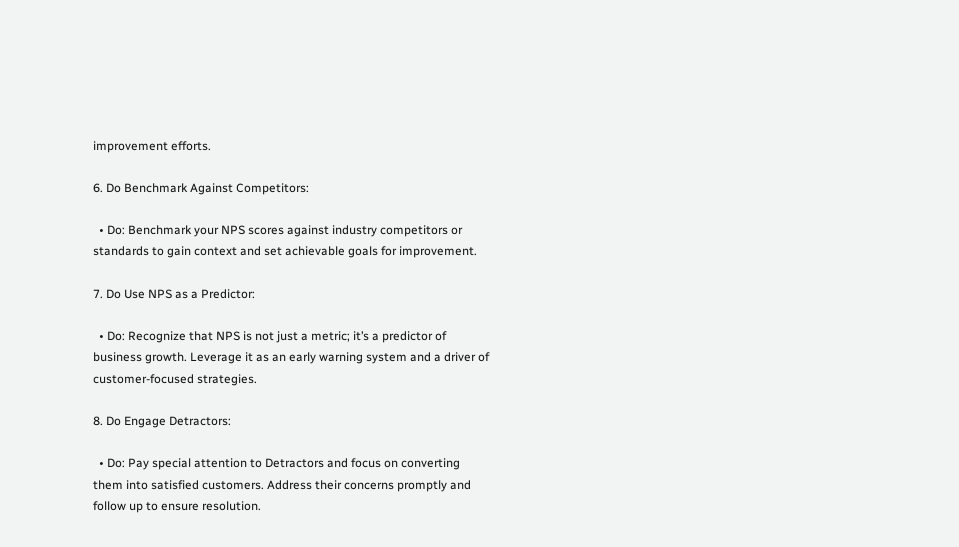improvement efforts.

6. Do Benchmark Against Competitors:

  • Do: Benchmark your NPS scores against industry competitors or standards to gain context and set achievable goals for improvement.

7. Do Use NPS as a Predictor:

  • Do: Recognize that NPS is not just a metric; it’s a predictor of business growth. Leverage it as an early warning system and a driver of customer-focused strategies.

8. Do Engage Detractors:

  • Do: Pay special attention to Detractors and focus on converting them into satisfied customers. Address their concerns promptly and follow up to ensure resolution.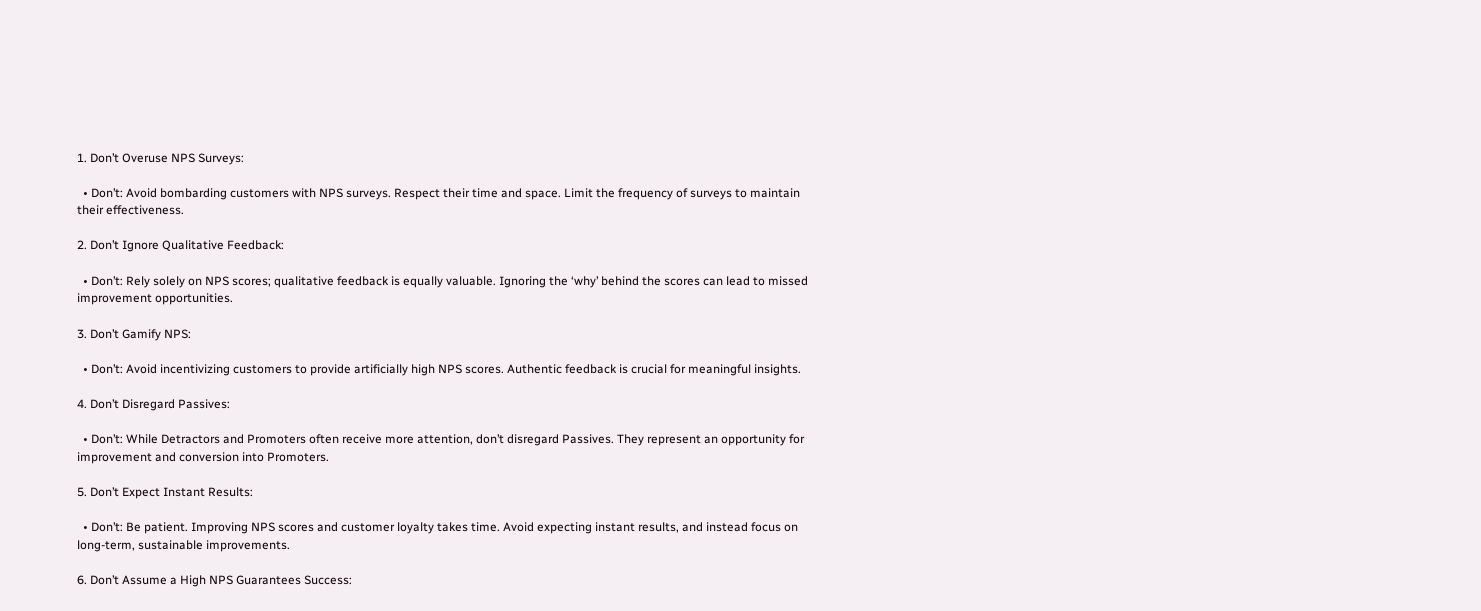1. Don’t Overuse NPS Surveys:

  • Don’t: Avoid bombarding customers with NPS surveys. Respect their time and space. Limit the frequency of surveys to maintain their effectiveness.

2. Don’t Ignore Qualitative Feedback:

  • Don’t: Rely solely on NPS scores; qualitative feedback is equally valuable. Ignoring the ‘why’ behind the scores can lead to missed improvement opportunities.

3. Don’t Gamify NPS:

  • Don’t: Avoid incentivizing customers to provide artificially high NPS scores. Authentic feedback is crucial for meaningful insights.

4. Don’t Disregard Passives:

  • Don’t: While Detractors and Promoters often receive more attention, don’t disregard Passives. They represent an opportunity for improvement and conversion into Promoters.

5. Don’t Expect Instant Results:

  • Don’t: Be patient. Improving NPS scores and customer loyalty takes time. Avoid expecting instant results, and instead focus on long-term, sustainable improvements.

6. Don’t Assume a High NPS Guarantees Success: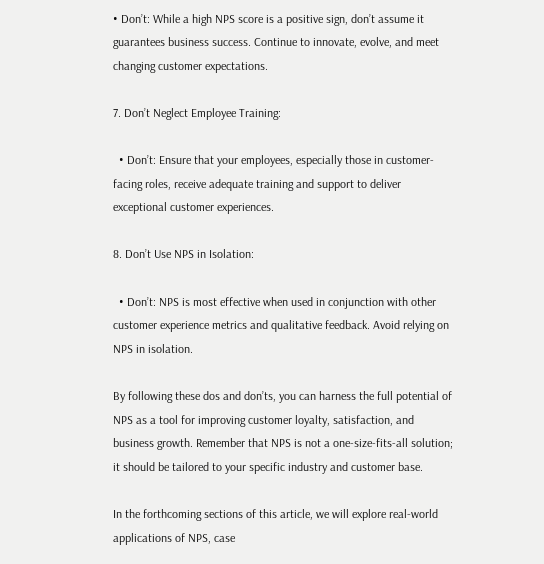• Don’t: While a high NPS score is a positive sign, don’t assume it guarantees business success. Continue to innovate, evolve, and meet changing customer expectations.

7. Don’t Neglect Employee Training:

  • Don’t: Ensure that your employees, especially those in customer-facing roles, receive adequate training and support to deliver exceptional customer experiences.

8. Don’t Use NPS in Isolation:

  • Don’t: NPS is most effective when used in conjunction with other customer experience metrics and qualitative feedback. Avoid relying on NPS in isolation.

By following these dos and don’ts, you can harness the full potential of NPS as a tool for improving customer loyalty, satisfaction, and business growth. Remember that NPS is not a one-size-fits-all solution; it should be tailored to your specific industry and customer base.

In the forthcoming sections of this article, we will explore real-world applications of NPS, case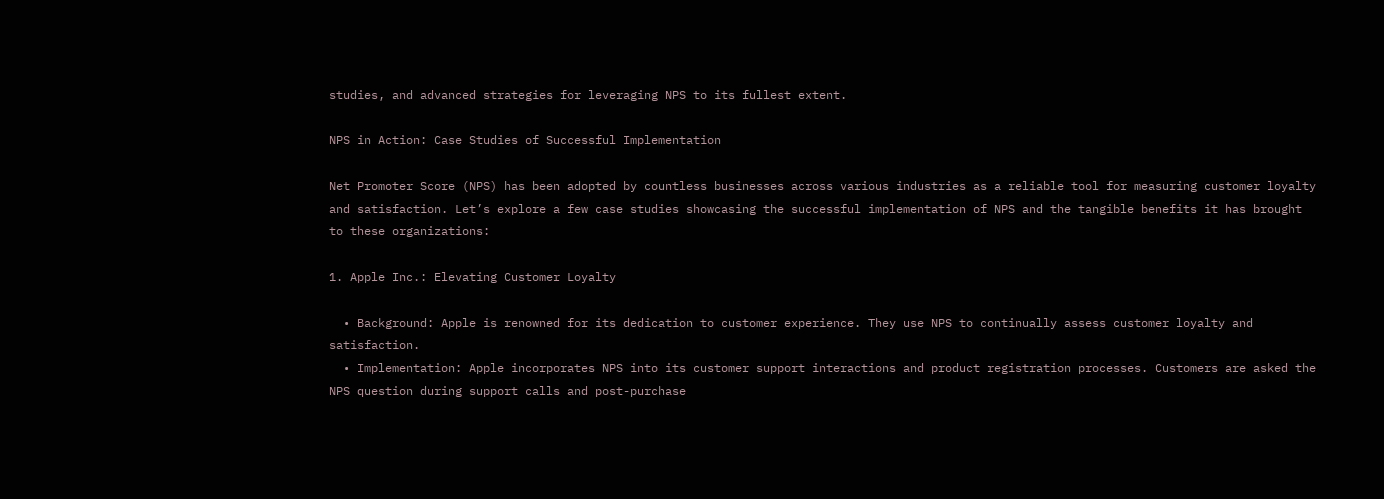studies, and advanced strategies for leveraging NPS to its fullest extent.

NPS in Action: Case Studies of Successful Implementation

Net Promoter Score (NPS) has been adopted by countless businesses across various industries as a reliable tool for measuring customer loyalty and satisfaction. Let’s explore a few case studies showcasing the successful implementation of NPS and the tangible benefits it has brought to these organizations:

1. Apple Inc.: Elevating Customer Loyalty

  • Background: Apple is renowned for its dedication to customer experience. They use NPS to continually assess customer loyalty and satisfaction.
  • Implementation: Apple incorporates NPS into its customer support interactions and product registration processes. Customers are asked the NPS question during support calls and post-purchase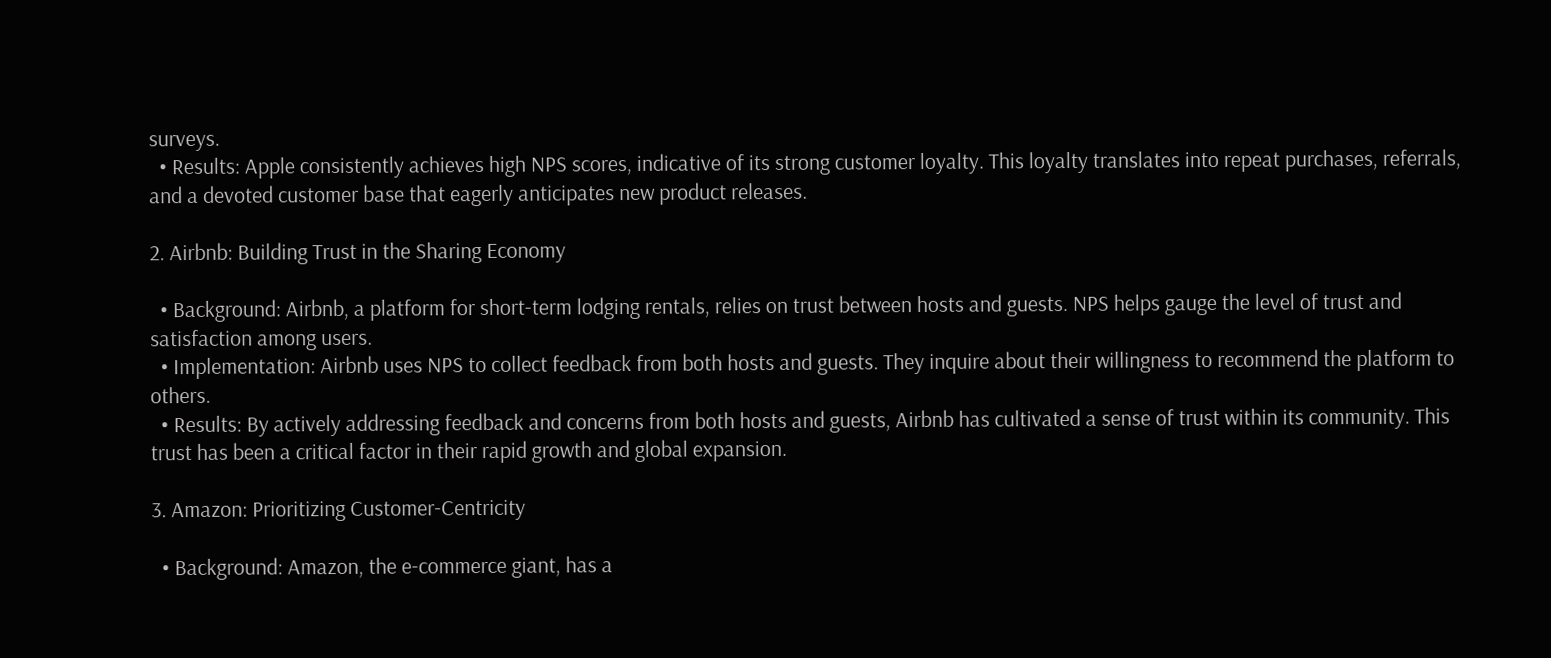surveys.
  • Results: Apple consistently achieves high NPS scores, indicative of its strong customer loyalty. This loyalty translates into repeat purchases, referrals, and a devoted customer base that eagerly anticipates new product releases.

2. Airbnb: Building Trust in the Sharing Economy

  • Background: Airbnb, a platform for short-term lodging rentals, relies on trust between hosts and guests. NPS helps gauge the level of trust and satisfaction among users.
  • Implementation: Airbnb uses NPS to collect feedback from both hosts and guests. They inquire about their willingness to recommend the platform to others.
  • Results: By actively addressing feedback and concerns from both hosts and guests, Airbnb has cultivated a sense of trust within its community. This trust has been a critical factor in their rapid growth and global expansion.

3. Amazon: Prioritizing Customer-Centricity

  • Background: Amazon, the e-commerce giant, has a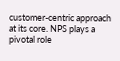customer-centric approach at its core. NPS plays a pivotal role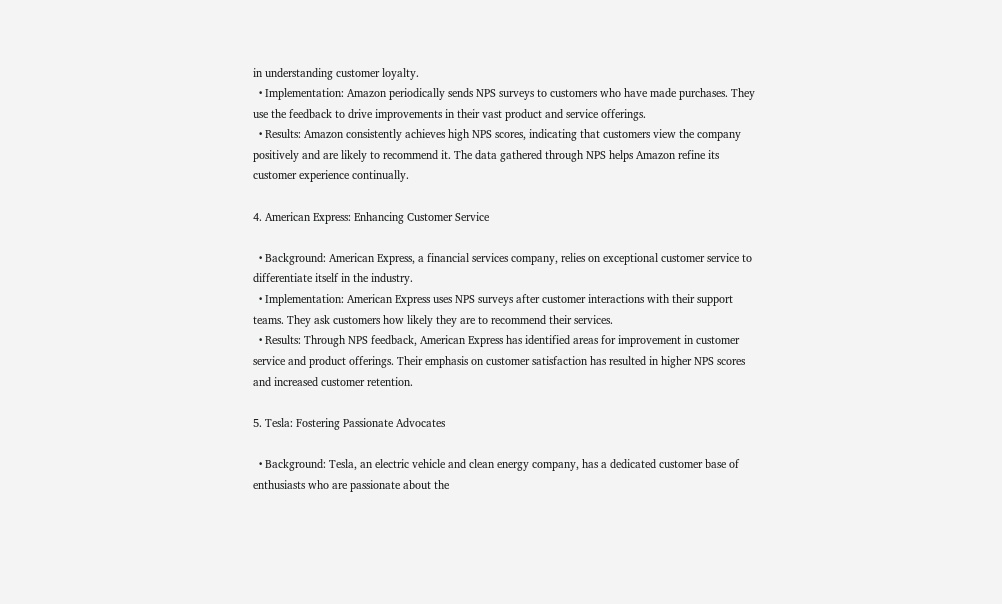in understanding customer loyalty.
  • Implementation: Amazon periodically sends NPS surveys to customers who have made purchases. They use the feedback to drive improvements in their vast product and service offerings.
  • Results: Amazon consistently achieves high NPS scores, indicating that customers view the company positively and are likely to recommend it. The data gathered through NPS helps Amazon refine its customer experience continually.

4. American Express: Enhancing Customer Service

  • Background: American Express, a financial services company, relies on exceptional customer service to differentiate itself in the industry.
  • Implementation: American Express uses NPS surveys after customer interactions with their support teams. They ask customers how likely they are to recommend their services.
  • Results: Through NPS feedback, American Express has identified areas for improvement in customer service and product offerings. Their emphasis on customer satisfaction has resulted in higher NPS scores and increased customer retention.

5. Tesla: Fostering Passionate Advocates

  • Background: Tesla, an electric vehicle and clean energy company, has a dedicated customer base of enthusiasts who are passionate about the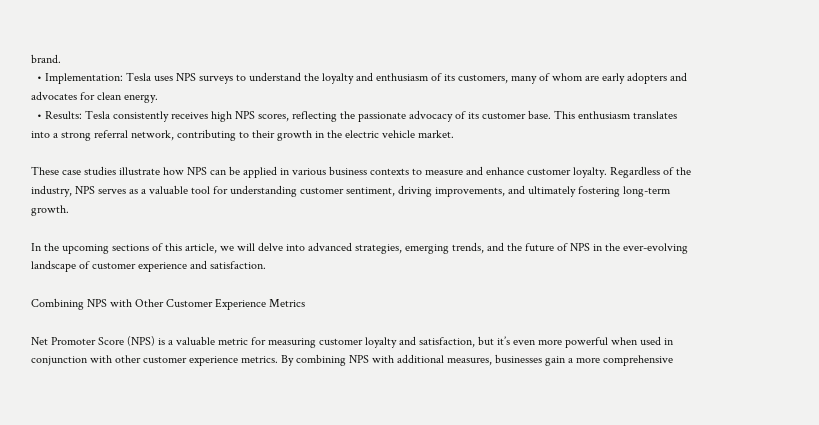brand.
  • Implementation: Tesla uses NPS surveys to understand the loyalty and enthusiasm of its customers, many of whom are early adopters and advocates for clean energy.
  • Results: Tesla consistently receives high NPS scores, reflecting the passionate advocacy of its customer base. This enthusiasm translates into a strong referral network, contributing to their growth in the electric vehicle market.

These case studies illustrate how NPS can be applied in various business contexts to measure and enhance customer loyalty. Regardless of the industry, NPS serves as a valuable tool for understanding customer sentiment, driving improvements, and ultimately fostering long-term growth.

In the upcoming sections of this article, we will delve into advanced strategies, emerging trends, and the future of NPS in the ever-evolving landscape of customer experience and satisfaction.

Combining NPS with Other Customer Experience Metrics

Net Promoter Score (NPS) is a valuable metric for measuring customer loyalty and satisfaction, but it’s even more powerful when used in conjunction with other customer experience metrics. By combining NPS with additional measures, businesses gain a more comprehensive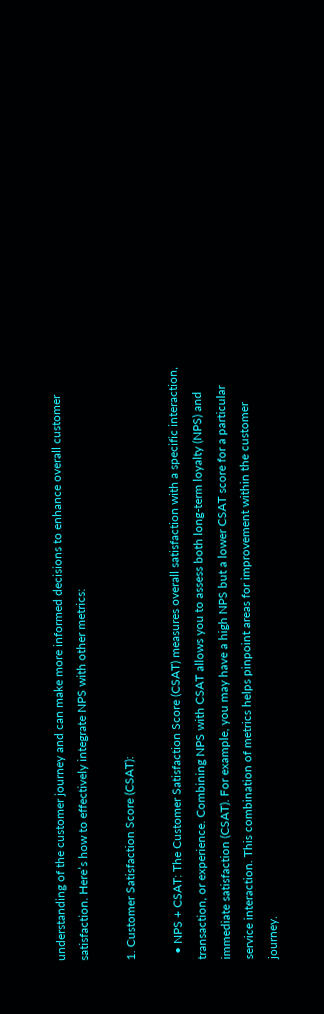understanding of the customer journey and can make more informed decisions to enhance overall customer satisfaction. Here’s how to effectively integrate NPS with other metrics:

1. Customer Satisfaction Score (CSAT):

  • NPS + CSAT: The Customer Satisfaction Score (CSAT) measures overall satisfaction with a specific interaction, transaction, or experience. Combining NPS with CSAT allows you to assess both long-term loyalty (NPS) and immediate satisfaction (CSAT). For example, you may have a high NPS but a lower CSAT score for a particular service interaction. This combination of metrics helps pinpoint areas for improvement within the customer journey.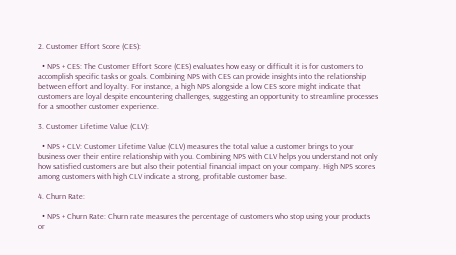2. Customer Effort Score (CES):

  • NPS + CES: The Customer Effort Score (CES) evaluates how easy or difficult it is for customers to accomplish specific tasks or goals. Combining NPS with CES can provide insights into the relationship between effort and loyalty. For instance, a high NPS alongside a low CES score might indicate that customers are loyal despite encountering challenges, suggesting an opportunity to streamline processes for a smoother customer experience.

3. Customer Lifetime Value (CLV):

  • NPS + CLV: Customer Lifetime Value (CLV) measures the total value a customer brings to your business over their entire relationship with you. Combining NPS with CLV helps you understand not only how satisfied customers are but also their potential financial impact on your company. High NPS scores among customers with high CLV indicate a strong, profitable customer base.

4. Churn Rate:

  • NPS + Churn Rate: Churn rate measures the percentage of customers who stop using your products or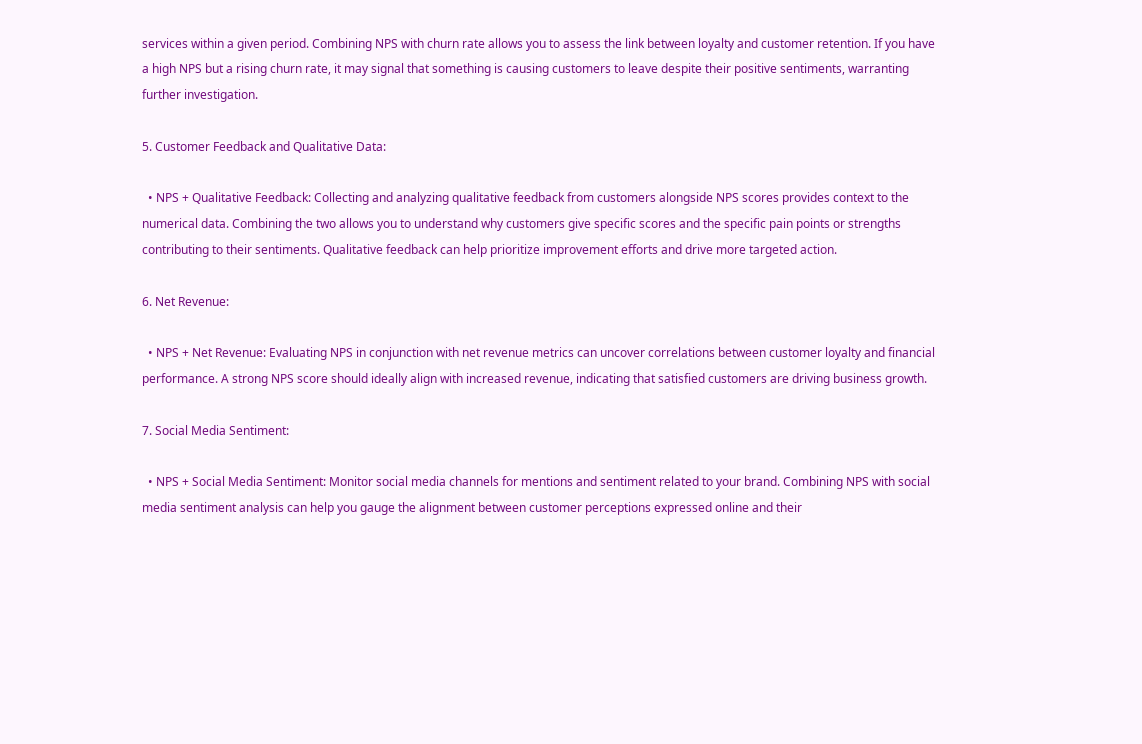services within a given period. Combining NPS with churn rate allows you to assess the link between loyalty and customer retention. If you have a high NPS but a rising churn rate, it may signal that something is causing customers to leave despite their positive sentiments, warranting further investigation.

5. Customer Feedback and Qualitative Data:

  • NPS + Qualitative Feedback: Collecting and analyzing qualitative feedback from customers alongside NPS scores provides context to the numerical data. Combining the two allows you to understand why customers give specific scores and the specific pain points or strengths contributing to their sentiments. Qualitative feedback can help prioritize improvement efforts and drive more targeted action.

6. Net Revenue:

  • NPS + Net Revenue: Evaluating NPS in conjunction with net revenue metrics can uncover correlations between customer loyalty and financial performance. A strong NPS score should ideally align with increased revenue, indicating that satisfied customers are driving business growth.

7. Social Media Sentiment:

  • NPS + Social Media Sentiment: Monitor social media channels for mentions and sentiment related to your brand. Combining NPS with social media sentiment analysis can help you gauge the alignment between customer perceptions expressed online and their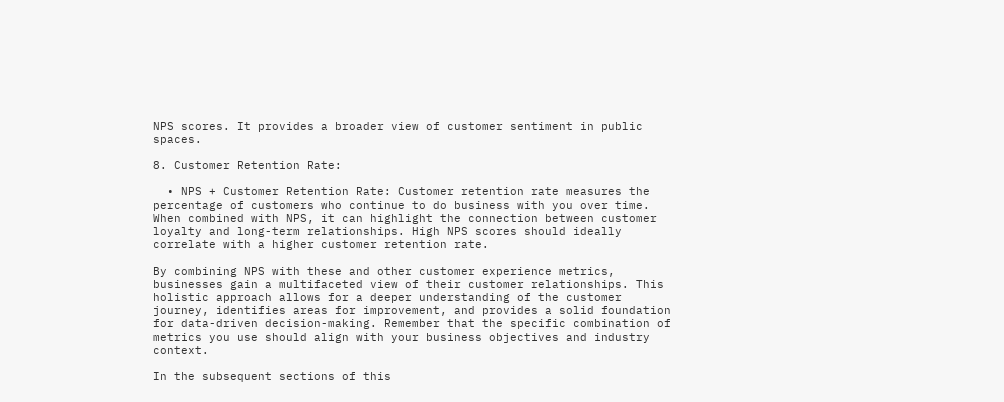NPS scores. It provides a broader view of customer sentiment in public spaces.

8. Customer Retention Rate:

  • NPS + Customer Retention Rate: Customer retention rate measures the percentage of customers who continue to do business with you over time. When combined with NPS, it can highlight the connection between customer loyalty and long-term relationships. High NPS scores should ideally correlate with a higher customer retention rate.

By combining NPS with these and other customer experience metrics, businesses gain a multifaceted view of their customer relationships. This holistic approach allows for a deeper understanding of the customer journey, identifies areas for improvement, and provides a solid foundation for data-driven decision-making. Remember that the specific combination of metrics you use should align with your business objectives and industry context.

In the subsequent sections of this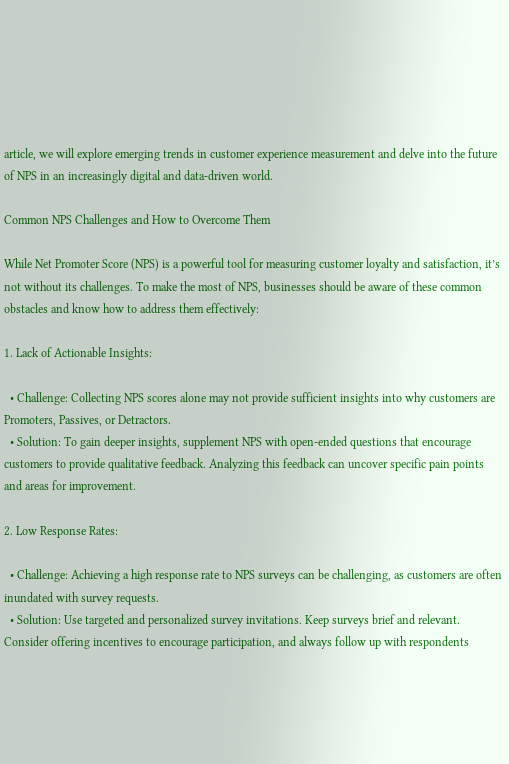article, we will explore emerging trends in customer experience measurement and delve into the future of NPS in an increasingly digital and data-driven world.

Common NPS Challenges and How to Overcome Them

While Net Promoter Score (NPS) is a powerful tool for measuring customer loyalty and satisfaction, it’s not without its challenges. To make the most of NPS, businesses should be aware of these common obstacles and know how to address them effectively:

1. Lack of Actionable Insights:

  • Challenge: Collecting NPS scores alone may not provide sufficient insights into why customers are Promoters, Passives, or Detractors.
  • Solution: To gain deeper insights, supplement NPS with open-ended questions that encourage customers to provide qualitative feedback. Analyzing this feedback can uncover specific pain points and areas for improvement.

2. Low Response Rates:

  • Challenge: Achieving a high response rate to NPS surveys can be challenging, as customers are often inundated with survey requests.
  • Solution: Use targeted and personalized survey invitations. Keep surveys brief and relevant. Consider offering incentives to encourage participation, and always follow up with respondents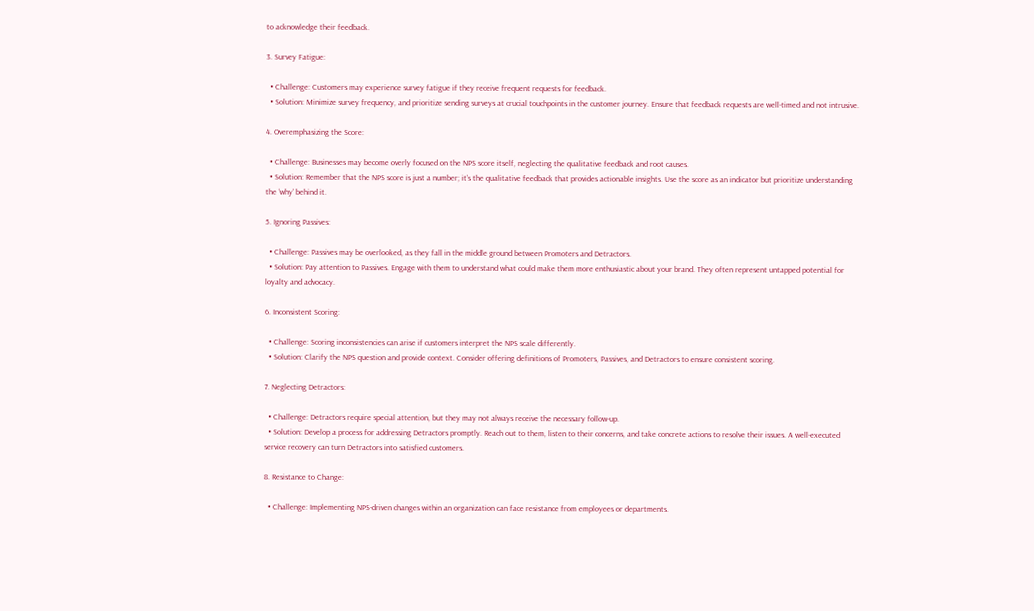to acknowledge their feedback.

3. Survey Fatigue:

  • Challenge: Customers may experience survey fatigue if they receive frequent requests for feedback.
  • Solution: Minimize survey frequency, and prioritize sending surveys at crucial touchpoints in the customer journey. Ensure that feedback requests are well-timed and not intrusive.

4. Overemphasizing the Score:

  • Challenge: Businesses may become overly focused on the NPS score itself, neglecting the qualitative feedback and root causes.
  • Solution: Remember that the NPS score is just a number; it’s the qualitative feedback that provides actionable insights. Use the score as an indicator but prioritize understanding the ‘why’ behind it.

5. Ignoring Passives:

  • Challenge: Passives may be overlooked, as they fall in the middle ground between Promoters and Detractors.
  • Solution: Pay attention to Passives. Engage with them to understand what could make them more enthusiastic about your brand. They often represent untapped potential for loyalty and advocacy.

6. Inconsistent Scoring:

  • Challenge: Scoring inconsistencies can arise if customers interpret the NPS scale differently.
  • Solution: Clarify the NPS question and provide context. Consider offering definitions of Promoters, Passives, and Detractors to ensure consistent scoring.

7. Neglecting Detractors:

  • Challenge: Detractors require special attention, but they may not always receive the necessary follow-up.
  • Solution: Develop a process for addressing Detractors promptly. Reach out to them, listen to their concerns, and take concrete actions to resolve their issues. A well-executed service recovery can turn Detractors into satisfied customers.

8. Resistance to Change:

  • Challenge: Implementing NPS-driven changes within an organization can face resistance from employees or departments.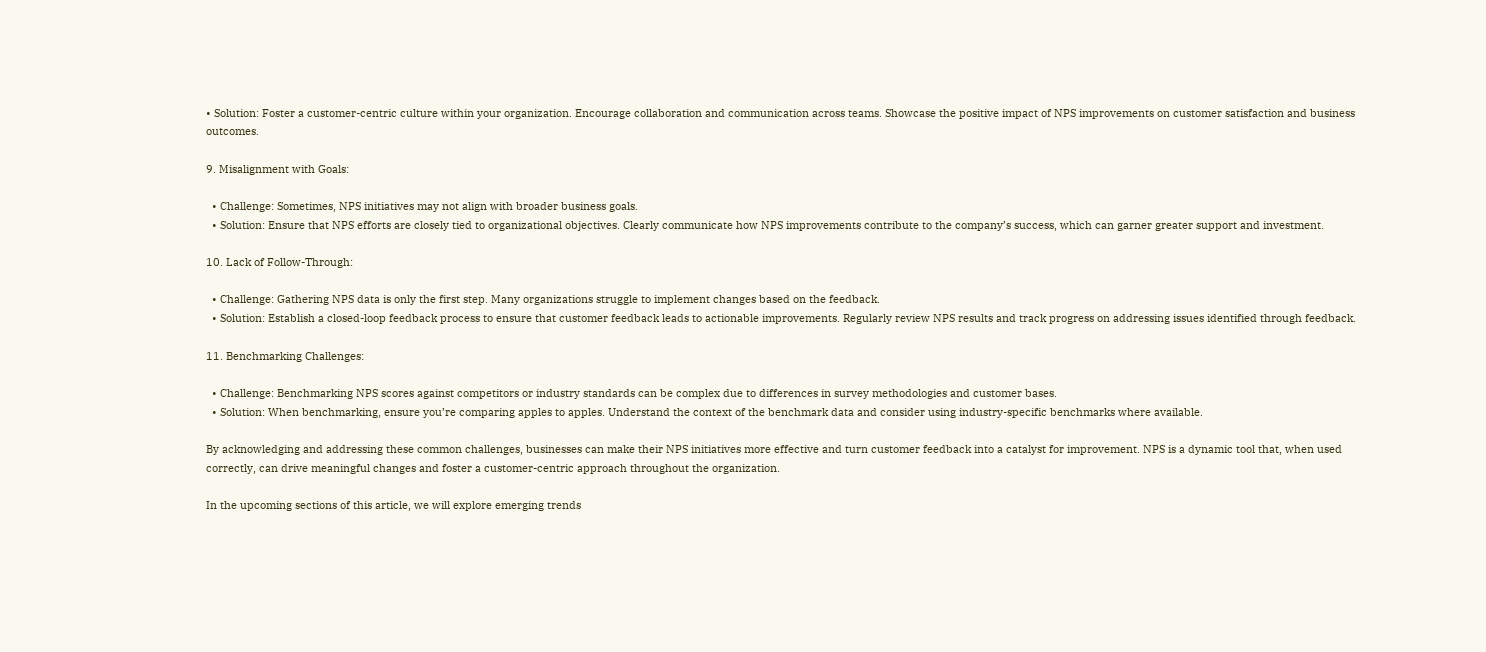• Solution: Foster a customer-centric culture within your organization. Encourage collaboration and communication across teams. Showcase the positive impact of NPS improvements on customer satisfaction and business outcomes.

9. Misalignment with Goals:

  • Challenge: Sometimes, NPS initiatives may not align with broader business goals.
  • Solution: Ensure that NPS efforts are closely tied to organizational objectives. Clearly communicate how NPS improvements contribute to the company’s success, which can garner greater support and investment.

10. Lack of Follow-Through:

  • Challenge: Gathering NPS data is only the first step. Many organizations struggle to implement changes based on the feedback.
  • Solution: Establish a closed-loop feedback process to ensure that customer feedback leads to actionable improvements. Regularly review NPS results and track progress on addressing issues identified through feedback.

11. Benchmarking Challenges:

  • Challenge: Benchmarking NPS scores against competitors or industry standards can be complex due to differences in survey methodologies and customer bases.
  • Solution: When benchmarking, ensure you’re comparing apples to apples. Understand the context of the benchmark data and consider using industry-specific benchmarks where available.

By acknowledging and addressing these common challenges, businesses can make their NPS initiatives more effective and turn customer feedback into a catalyst for improvement. NPS is a dynamic tool that, when used correctly, can drive meaningful changes and foster a customer-centric approach throughout the organization.

In the upcoming sections of this article, we will explore emerging trends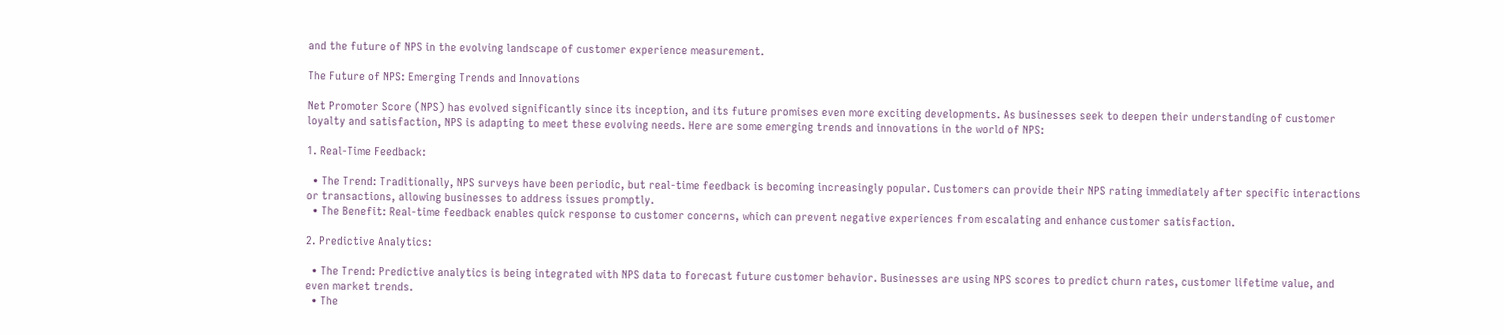and the future of NPS in the evolving landscape of customer experience measurement.

The Future of NPS: Emerging Trends and Innovations

Net Promoter Score (NPS) has evolved significantly since its inception, and its future promises even more exciting developments. As businesses seek to deepen their understanding of customer loyalty and satisfaction, NPS is adapting to meet these evolving needs. Here are some emerging trends and innovations in the world of NPS:

1. Real-Time Feedback:

  • The Trend: Traditionally, NPS surveys have been periodic, but real-time feedback is becoming increasingly popular. Customers can provide their NPS rating immediately after specific interactions or transactions, allowing businesses to address issues promptly.
  • The Benefit: Real-time feedback enables quick response to customer concerns, which can prevent negative experiences from escalating and enhance customer satisfaction.

2. Predictive Analytics:

  • The Trend: Predictive analytics is being integrated with NPS data to forecast future customer behavior. Businesses are using NPS scores to predict churn rates, customer lifetime value, and even market trends.
  • The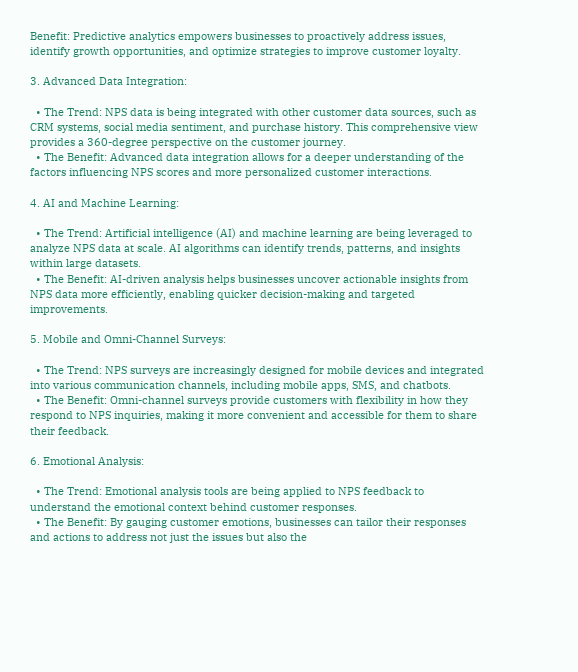Benefit: Predictive analytics empowers businesses to proactively address issues, identify growth opportunities, and optimize strategies to improve customer loyalty.

3. Advanced Data Integration:

  • The Trend: NPS data is being integrated with other customer data sources, such as CRM systems, social media sentiment, and purchase history. This comprehensive view provides a 360-degree perspective on the customer journey.
  • The Benefit: Advanced data integration allows for a deeper understanding of the factors influencing NPS scores and more personalized customer interactions.

4. AI and Machine Learning:

  • The Trend: Artificial intelligence (AI) and machine learning are being leveraged to analyze NPS data at scale. AI algorithms can identify trends, patterns, and insights within large datasets.
  • The Benefit: AI-driven analysis helps businesses uncover actionable insights from NPS data more efficiently, enabling quicker decision-making and targeted improvements.

5. Mobile and Omni-Channel Surveys:

  • The Trend: NPS surveys are increasingly designed for mobile devices and integrated into various communication channels, including mobile apps, SMS, and chatbots.
  • The Benefit: Omni-channel surveys provide customers with flexibility in how they respond to NPS inquiries, making it more convenient and accessible for them to share their feedback.

6. Emotional Analysis:

  • The Trend: Emotional analysis tools are being applied to NPS feedback to understand the emotional context behind customer responses.
  • The Benefit: By gauging customer emotions, businesses can tailor their responses and actions to address not just the issues but also the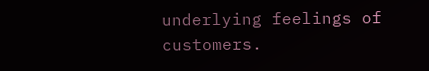underlying feelings of customers.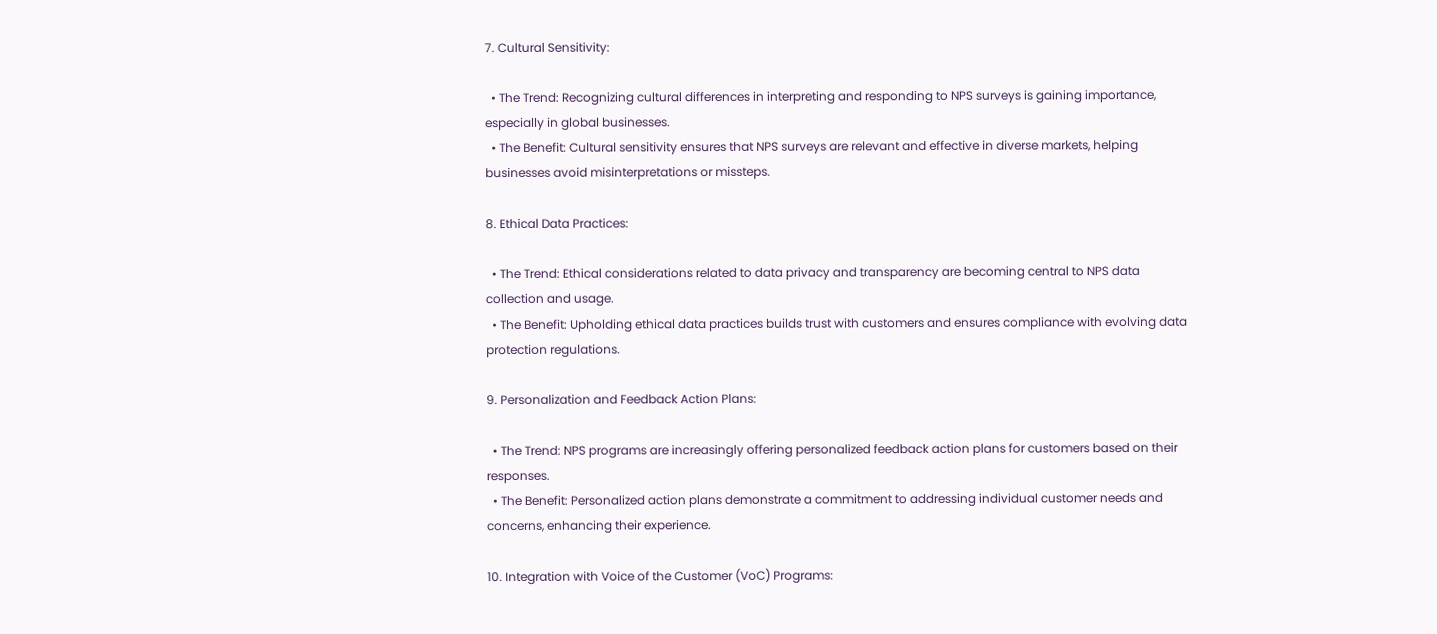7. Cultural Sensitivity:

  • The Trend: Recognizing cultural differences in interpreting and responding to NPS surveys is gaining importance, especially in global businesses.
  • The Benefit: Cultural sensitivity ensures that NPS surveys are relevant and effective in diverse markets, helping businesses avoid misinterpretations or missteps.

8. Ethical Data Practices:

  • The Trend: Ethical considerations related to data privacy and transparency are becoming central to NPS data collection and usage.
  • The Benefit: Upholding ethical data practices builds trust with customers and ensures compliance with evolving data protection regulations.

9. Personalization and Feedback Action Plans:

  • The Trend: NPS programs are increasingly offering personalized feedback action plans for customers based on their responses.
  • The Benefit: Personalized action plans demonstrate a commitment to addressing individual customer needs and concerns, enhancing their experience.

10. Integration with Voice of the Customer (VoC) Programs: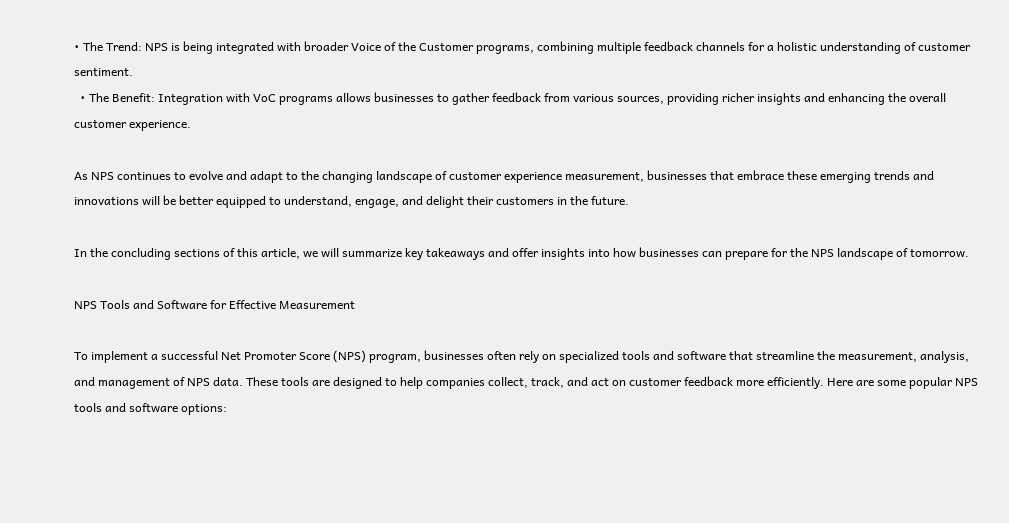• The Trend: NPS is being integrated with broader Voice of the Customer programs, combining multiple feedback channels for a holistic understanding of customer sentiment.
  • The Benefit: Integration with VoC programs allows businesses to gather feedback from various sources, providing richer insights and enhancing the overall customer experience.

As NPS continues to evolve and adapt to the changing landscape of customer experience measurement, businesses that embrace these emerging trends and innovations will be better equipped to understand, engage, and delight their customers in the future.

In the concluding sections of this article, we will summarize key takeaways and offer insights into how businesses can prepare for the NPS landscape of tomorrow.

NPS Tools and Software for Effective Measurement

To implement a successful Net Promoter Score (NPS) program, businesses often rely on specialized tools and software that streamline the measurement, analysis, and management of NPS data. These tools are designed to help companies collect, track, and act on customer feedback more efficiently. Here are some popular NPS tools and software options: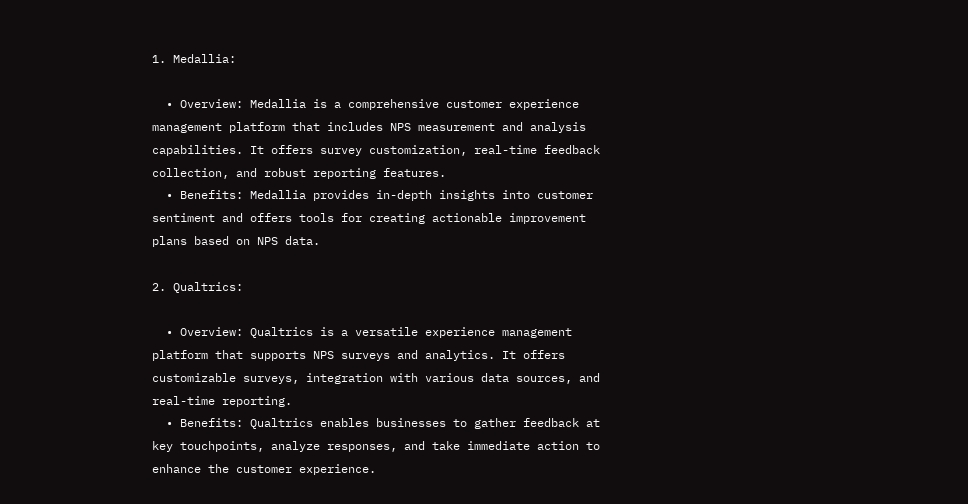1. Medallia:

  • Overview: Medallia is a comprehensive customer experience management platform that includes NPS measurement and analysis capabilities. It offers survey customization, real-time feedback collection, and robust reporting features.
  • Benefits: Medallia provides in-depth insights into customer sentiment and offers tools for creating actionable improvement plans based on NPS data.

2. Qualtrics:

  • Overview: Qualtrics is a versatile experience management platform that supports NPS surveys and analytics. It offers customizable surveys, integration with various data sources, and real-time reporting.
  • Benefits: Qualtrics enables businesses to gather feedback at key touchpoints, analyze responses, and take immediate action to enhance the customer experience.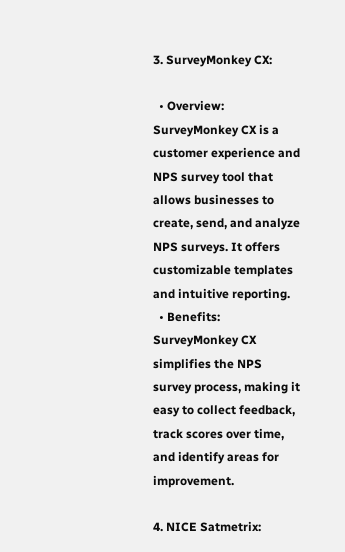3. SurveyMonkey CX:

  • Overview: SurveyMonkey CX is a customer experience and NPS survey tool that allows businesses to create, send, and analyze NPS surveys. It offers customizable templates and intuitive reporting.
  • Benefits: SurveyMonkey CX simplifies the NPS survey process, making it easy to collect feedback, track scores over time, and identify areas for improvement.

4. NICE Satmetrix: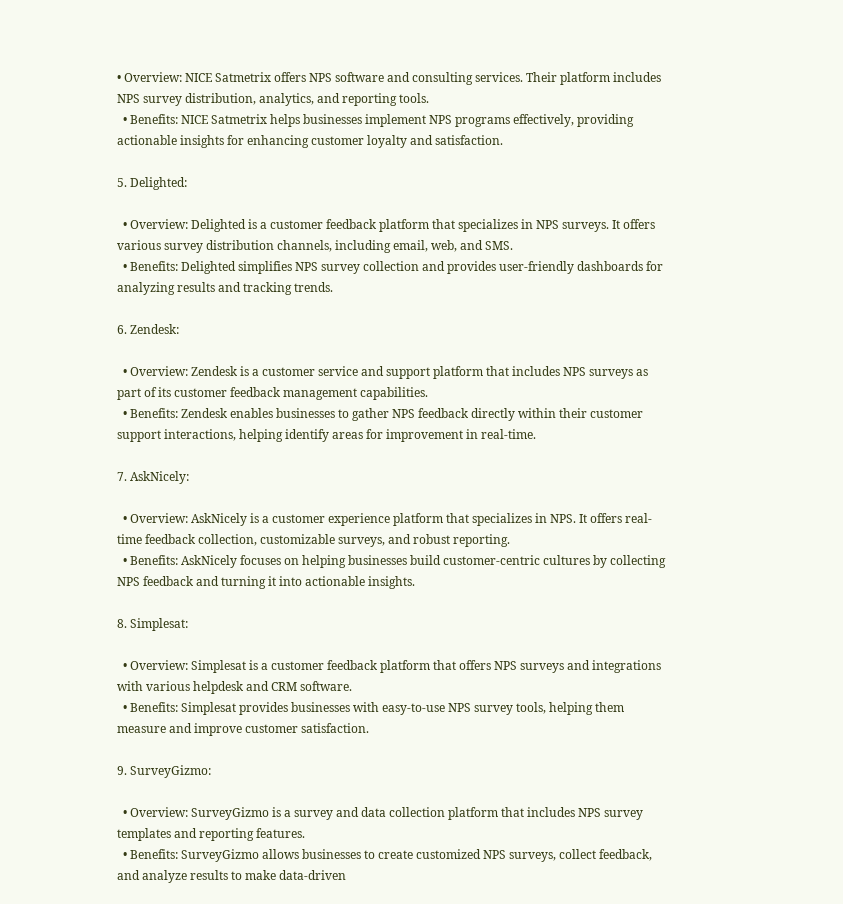• Overview: NICE Satmetrix offers NPS software and consulting services. Their platform includes NPS survey distribution, analytics, and reporting tools.
  • Benefits: NICE Satmetrix helps businesses implement NPS programs effectively, providing actionable insights for enhancing customer loyalty and satisfaction.

5. Delighted:

  • Overview: Delighted is a customer feedback platform that specializes in NPS surveys. It offers various survey distribution channels, including email, web, and SMS.
  • Benefits: Delighted simplifies NPS survey collection and provides user-friendly dashboards for analyzing results and tracking trends.

6. Zendesk:

  • Overview: Zendesk is a customer service and support platform that includes NPS surveys as part of its customer feedback management capabilities.
  • Benefits: Zendesk enables businesses to gather NPS feedback directly within their customer support interactions, helping identify areas for improvement in real-time.

7. AskNicely:

  • Overview: AskNicely is a customer experience platform that specializes in NPS. It offers real-time feedback collection, customizable surveys, and robust reporting.
  • Benefits: AskNicely focuses on helping businesses build customer-centric cultures by collecting NPS feedback and turning it into actionable insights.

8. Simplesat:

  • Overview: Simplesat is a customer feedback platform that offers NPS surveys and integrations with various helpdesk and CRM software.
  • Benefits: Simplesat provides businesses with easy-to-use NPS survey tools, helping them measure and improve customer satisfaction.

9. SurveyGizmo:

  • Overview: SurveyGizmo is a survey and data collection platform that includes NPS survey templates and reporting features.
  • Benefits: SurveyGizmo allows businesses to create customized NPS surveys, collect feedback, and analyze results to make data-driven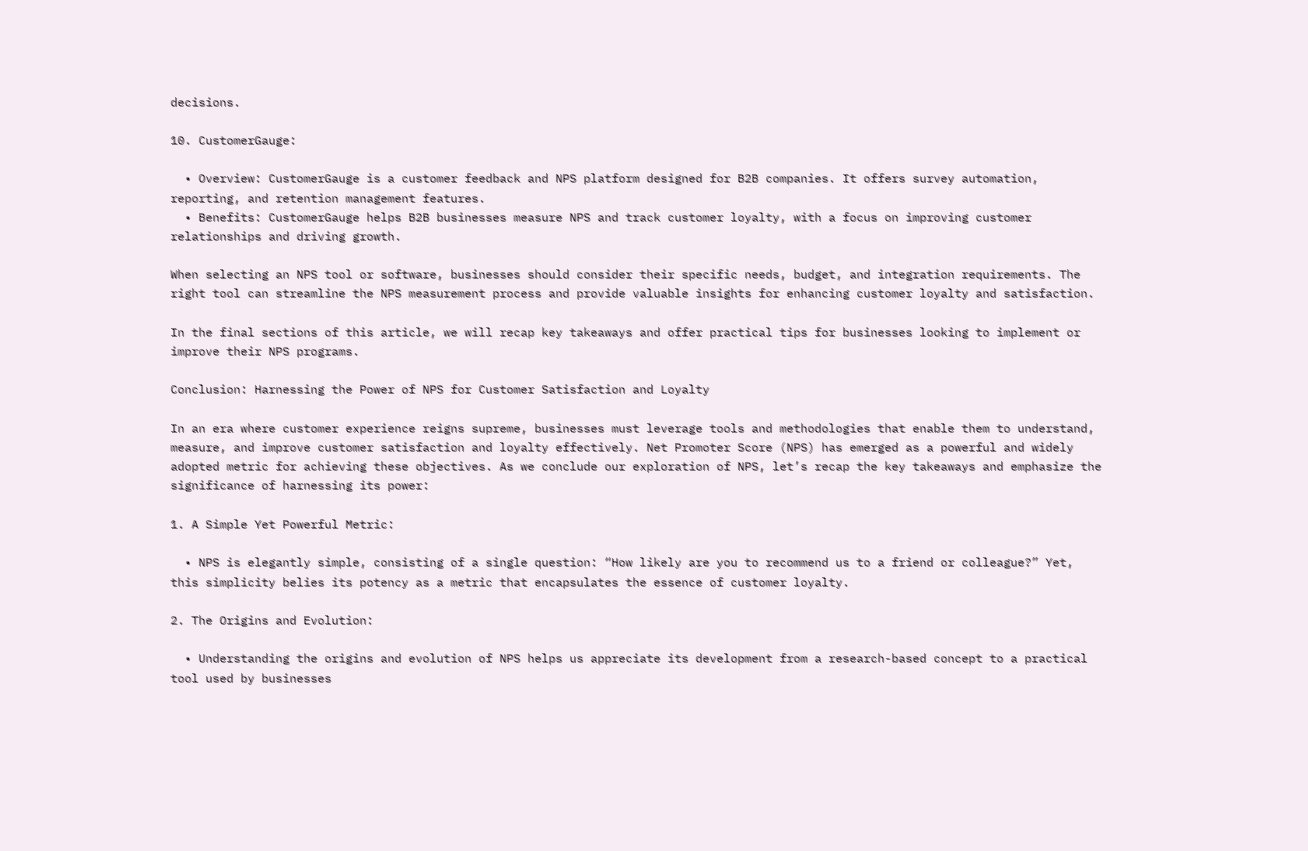decisions.

10. CustomerGauge:

  • Overview: CustomerGauge is a customer feedback and NPS platform designed for B2B companies. It offers survey automation, reporting, and retention management features.
  • Benefits: CustomerGauge helps B2B businesses measure NPS and track customer loyalty, with a focus on improving customer relationships and driving growth.

When selecting an NPS tool or software, businesses should consider their specific needs, budget, and integration requirements. The right tool can streamline the NPS measurement process and provide valuable insights for enhancing customer loyalty and satisfaction.

In the final sections of this article, we will recap key takeaways and offer practical tips for businesses looking to implement or improve their NPS programs.

Conclusion: Harnessing the Power of NPS for Customer Satisfaction and Loyalty

In an era where customer experience reigns supreme, businesses must leverage tools and methodologies that enable them to understand, measure, and improve customer satisfaction and loyalty effectively. Net Promoter Score (NPS) has emerged as a powerful and widely adopted metric for achieving these objectives. As we conclude our exploration of NPS, let’s recap the key takeaways and emphasize the significance of harnessing its power:

1. A Simple Yet Powerful Metric:

  • NPS is elegantly simple, consisting of a single question: “How likely are you to recommend us to a friend or colleague?” Yet, this simplicity belies its potency as a metric that encapsulates the essence of customer loyalty.

2. The Origins and Evolution:

  • Understanding the origins and evolution of NPS helps us appreciate its development from a research-based concept to a practical tool used by businesses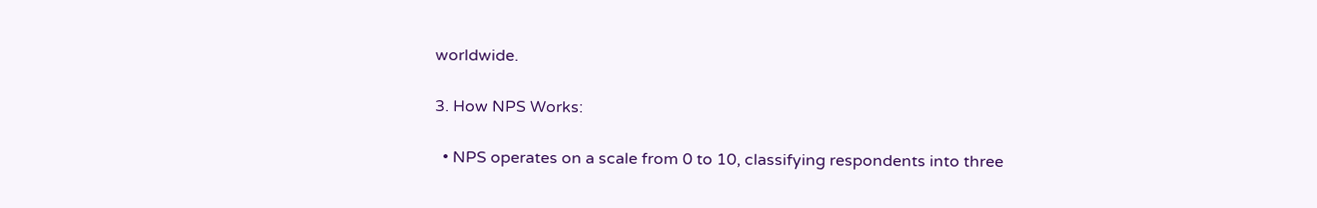worldwide.

3. How NPS Works:

  • NPS operates on a scale from 0 to 10, classifying respondents into three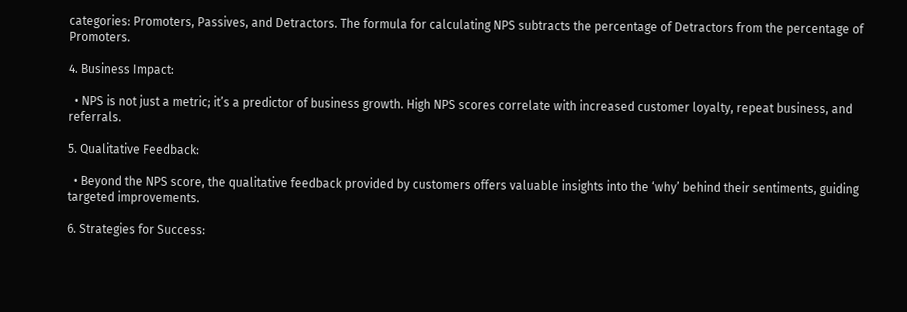categories: Promoters, Passives, and Detractors. The formula for calculating NPS subtracts the percentage of Detractors from the percentage of Promoters.

4. Business Impact:

  • NPS is not just a metric; it’s a predictor of business growth. High NPS scores correlate with increased customer loyalty, repeat business, and referrals.

5. Qualitative Feedback:

  • Beyond the NPS score, the qualitative feedback provided by customers offers valuable insights into the ‘why’ behind their sentiments, guiding targeted improvements.

6. Strategies for Success: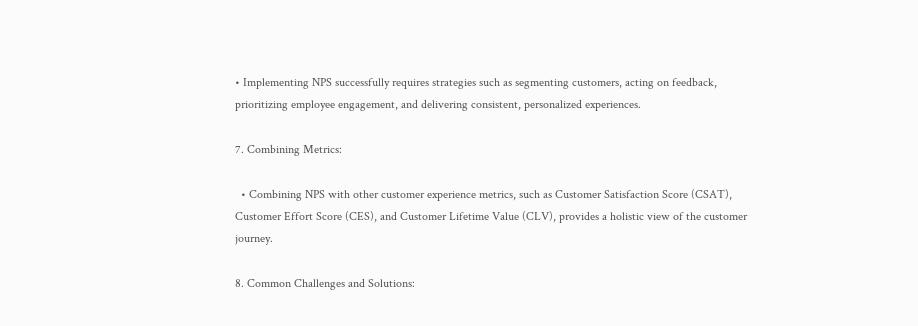• Implementing NPS successfully requires strategies such as segmenting customers, acting on feedback, prioritizing employee engagement, and delivering consistent, personalized experiences.

7. Combining Metrics:

  • Combining NPS with other customer experience metrics, such as Customer Satisfaction Score (CSAT), Customer Effort Score (CES), and Customer Lifetime Value (CLV), provides a holistic view of the customer journey.

8. Common Challenges and Solutions: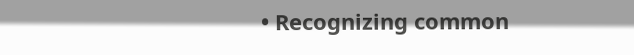• Recognizing common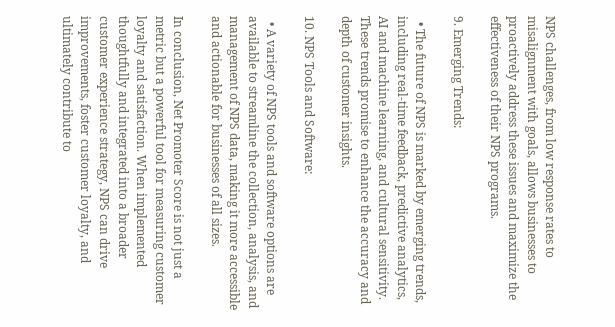NPS challenges, from low response rates to misalignment with goals, allows businesses to proactively address these issues and maximize the effectiveness of their NPS programs.

9. Emerging Trends:

  • The future of NPS is marked by emerging trends, including real-time feedback, predictive analytics, AI and machine learning, and cultural sensitivity. These trends promise to enhance the accuracy and depth of customer insights.

10. NPS Tools and Software:

  • A variety of NPS tools and software options are available to streamline the collection, analysis, and management of NPS data, making it more accessible and actionable for businesses of all sizes.

In conclusion, Net Promoter Score is not just a metric but a powerful tool for measuring customer loyalty and satisfaction. When implemented thoughtfully and integrated into a broader customer experience strategy, NPS can drive improvements, foster customer loyalty, and ultimately contribute to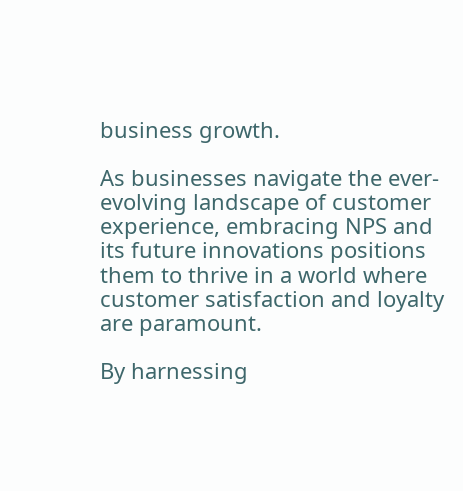business growth.

As businesses navigate the ever-evolving landscape of customer experience, embracing NPS and its future innovations positions them to thrive in a world where customer satisfaction and loyalty are paramount.

By harnessing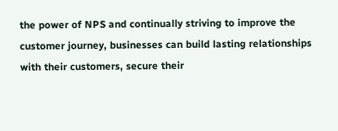the power of NPS and continually striving to improve the customer journey, businesses can build lasting relationships with their customers, secure their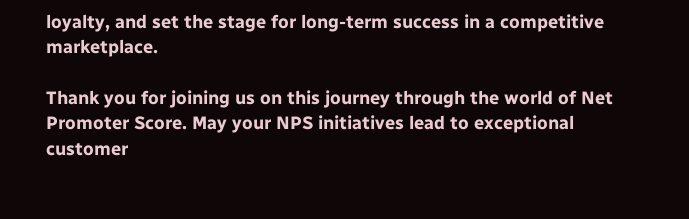loyalty, and set the stage for long-term success in a competitive marketplace.

Thank you for joining us on this journey through the world of Net Promoter Score. May your NPS initiatives lead to exceptional customer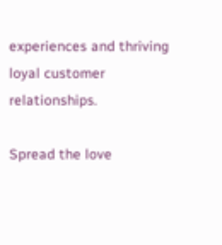experiences and thriving loyal customer relationships.

Spread the love